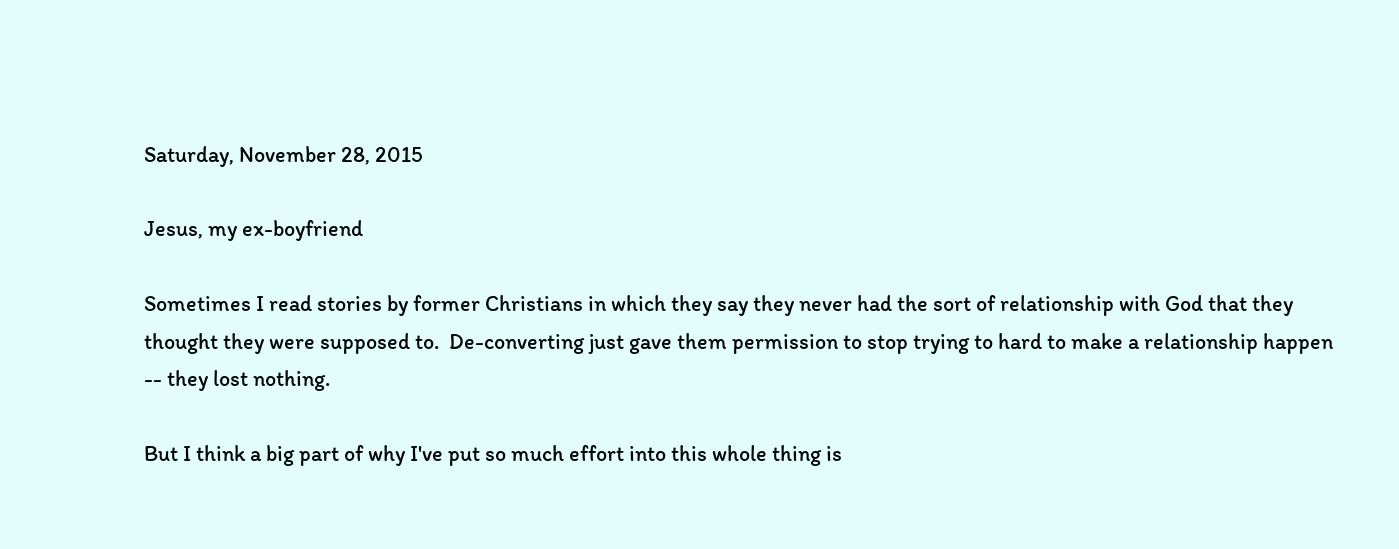Saturday, November 28, 2015

Jesus, my ex-boyfriend

Sometimes I read stories by former Christians in which they say they never had the sort of relationship with God that they thought they were supposed to.  De-converting just gave them permission to stop trying to hard to make a relationship happen -- they lost nothing.

But I think a big part of why I've put so much effort into this whole thing is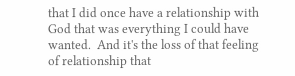that I did once have a relationship with God that was everything I could have wanted.  And it's the loss of that feeling of relationship that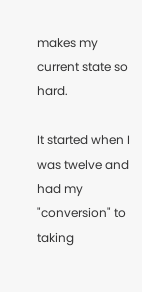makes my current state so hard.

It started when I was twelve and had my "conversion" to taking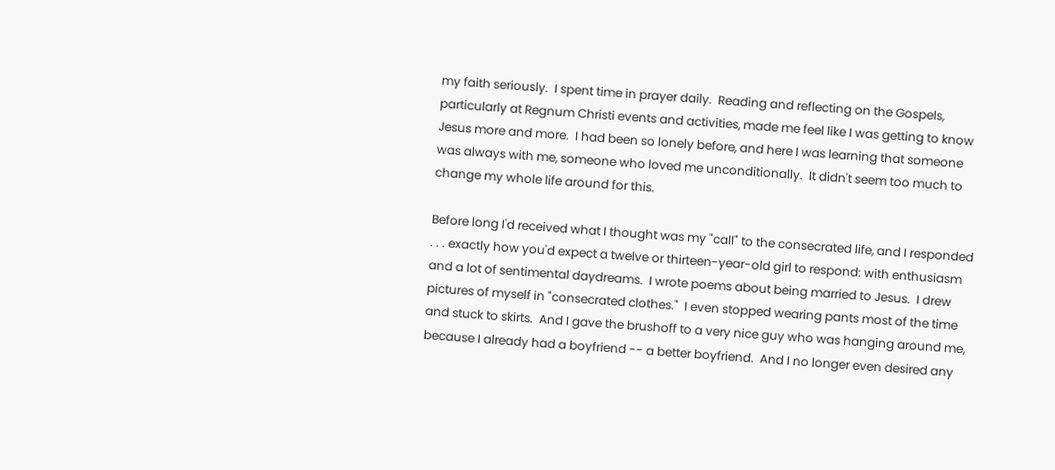my faith seriously.  I spent time in prayer daily.  Reading and reflecting on the Gospels, particularly at Regnum Christi events and activities, made me feel like I was getting to know Jesus more and more.  I had been so lonely before, and here I was learning that someone was always with me, someone who loved me unconditionally.  It didn't seem too much to change my whole life around for this.

Before long I'd received what I thought was my "call" to the consecrated life, and I responded . . . exactly how you'd expect a twelve or thirteen-year-old girl to respond: with enthusiasm and a lot of sentimental daydreams.  I wrote poems about being married to Jesus.  I drew pictures of myself in "consecrated clothes."  I even stopped wearing pants most of the time and stuck to skirts.  And I gave the brushoff to a very nice guy who was hanging around me, because I already had a boyfriend -- a better boyfriend.  And I no longer even desired any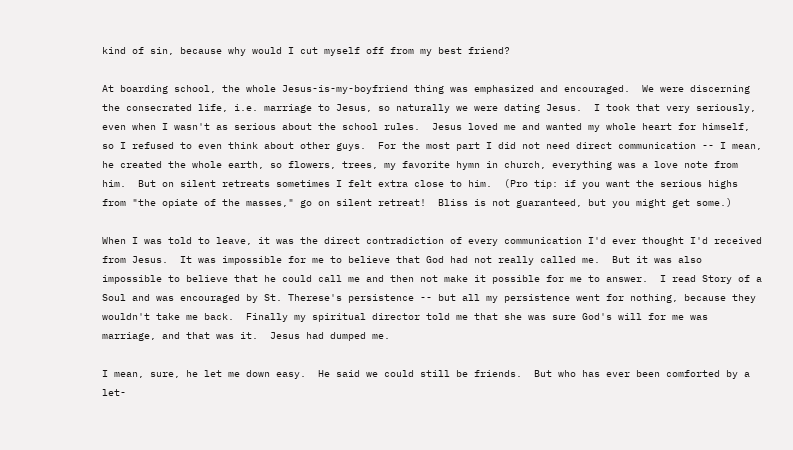kind of sin, because why would I cut myself off from my best friend?

At boarding school, the whole Jesus-is-my-boyfriend thing was emphasized and encouraged.  We were discerning the consecrated life, i.e. marriage to Jesus, so naturally we were dating Jesus.  I took that very seriously, even when I wasn't as serious about the school rules.  Jesus loved me and wanted my whole heart for himself, so I refused to even think about other guys.  For the most part I did not need direct communication -- I mean, he created the whole earth, so flowers, trees, my favorite hymn in church, everything was a love note from him.  But on silent retreats sometimes I felt extra close to him.  (Pro tip: if you want the serious highs from "the opiate of the masses," go on silent retreat!  Bliss is not guaranteed, but you might get some.)

When I was told to leave, it was the direct contradiction of every communication I'd ever thought I'd received from Jesus.  It was impossible for me to believe that God had not really called me.  But it was also impossible to believe that he could call me and then not make it possible for me to answer.  I read Story of a Soul and was encouraged by St. Therese's persistence -- but all my persistence went for nothing, because they wouldn't take me back.  Finally my spiritual director told me that she was sure God's will for me was marriage, and that was it.  Jesus had dumped me.

I mean, sure, he let me down easy.  He said we could still be friends.  But who has ever been comforted by a let-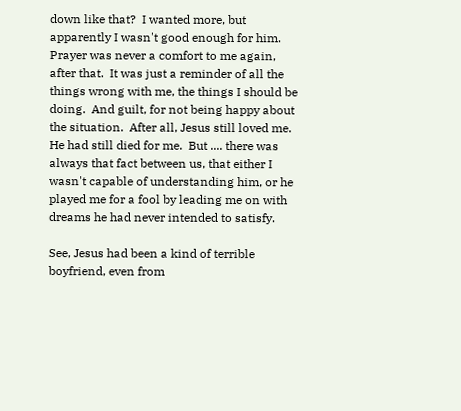down like that?  I wanted more, but apparently I wasn't good enough for him.  Prayer was never a comfort to me again, after that.  It was just a reminder of all the things wrong with me, the things I should be doing.  And guilt, for not being happy about the situation.  After all, Jesus still loved me.  He had still died for me.  But .... there was always that fact between us, that either I wasn't capable of understanding him, or he played me for a fool by leading me on with dreams he had never intended to satisfy.

See, Jesus had been a kind of terrible boyfriend, even from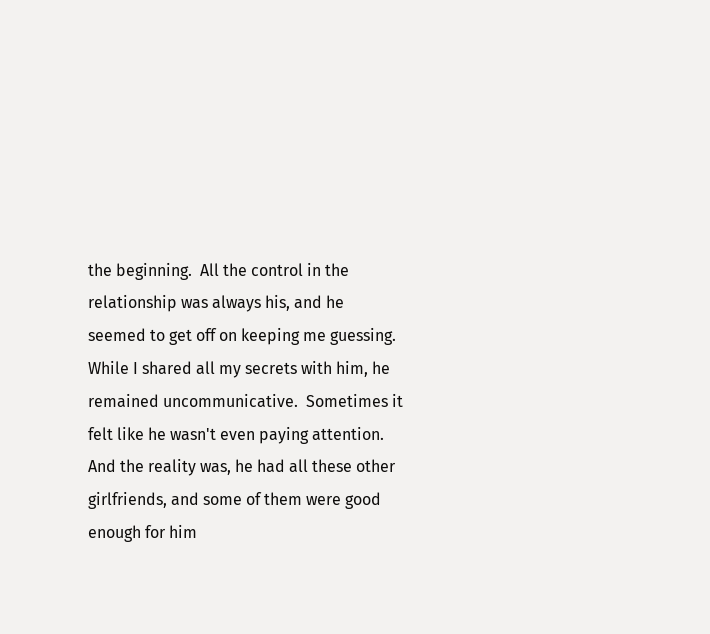the beginning.  All the control in the relationship was always his, and he seemed to get off on keeping me guessing.  While I shared all my secrets with him, he remained uncommunicative.  Sometimes it felt like he wasn't even paying attention.  And the reality was, he had all these other girlfriends, and some of them were good enough for him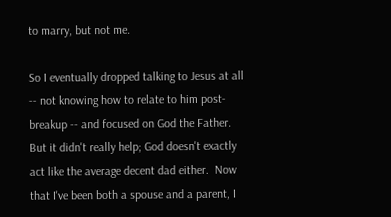to marry, but not me.

So I eventually dropped talking to Jesus at all -- not knowing how to relate to him post-breakup -- and focused on God the Father.  But it didn't really help; God doesn't exactly act like the average decent dad either.  Now that I've been both a spouse and a parent, I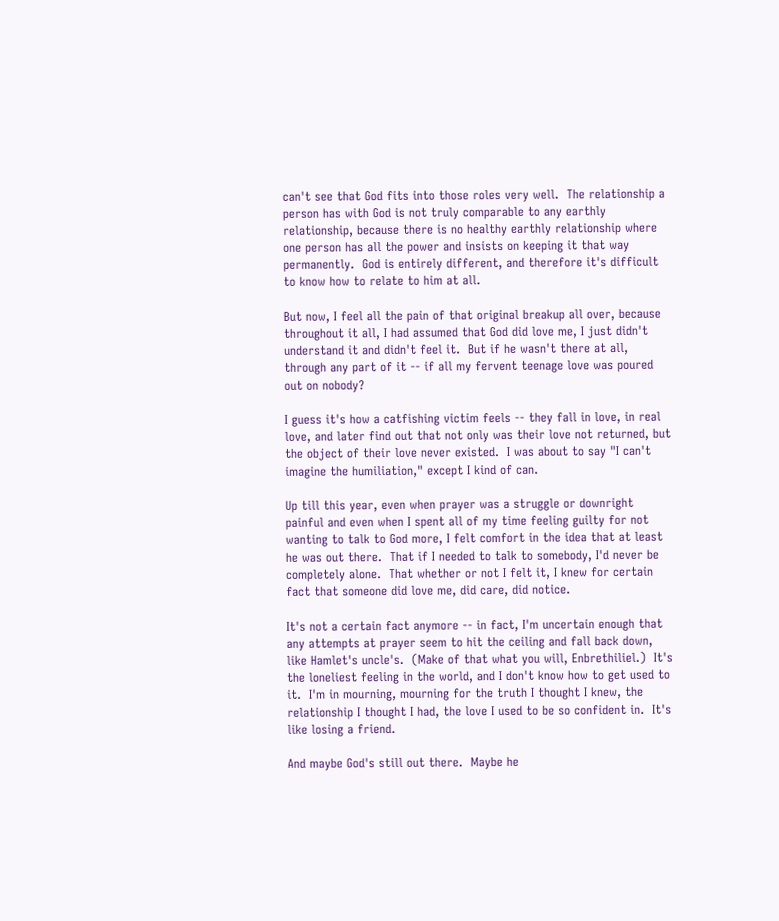can't see that God fits into those roles very well.  The relationship a person has with God is not truly comparable to any earthly relationship, because there is no healthy earthly relationship where one person has all the power and insists on keeping it that way permanently.  God is entirely different, and therefore it's difficult to know how to relate to him at all.

But now, I feel all the pain of that original breakup all over, because throughout it all, I had assumed that God did love me, I just didn't understand it and didn't feel it.  But if he wasn't there at all, through any part of it -- if all my fervent teenage love was poured out on nobody?

I guess it's how a catfishing victim feels -- they fall in love, in real love, and later find out that not only was their love not returned, but the object of their love never existed.  I was about to say "I can't imagine the humiliation," except I kind of can.

Up till this year, even when prayer was a struggle or downright painful and even when I spent all of my time feeling guilty for not wanting to talk to God more, I felt comfort in the idea that at least he was out there.  That if I needed to talk to somebody, I'd never be completely alone.  That whether or not I felt it, I knew for certain fact that someone did love me, did care, did notice.

It's not a certain fact anymore -- in fact, I'm uncertain enough that any attempts at prayer seem to hit the ceiling and fall back down, like Hamlet's uncle's.  (Make of that what you will, Enbrethiliel.)  It's the loneliest feeling in the world, and I don't know how to get used to it.  I'm in mourning, mourning for the truth I thought I knew, the relationship I thought I had, the love I used to be so confident in.  It's like losing a friend.

And maybe God's still out there.  Maybe he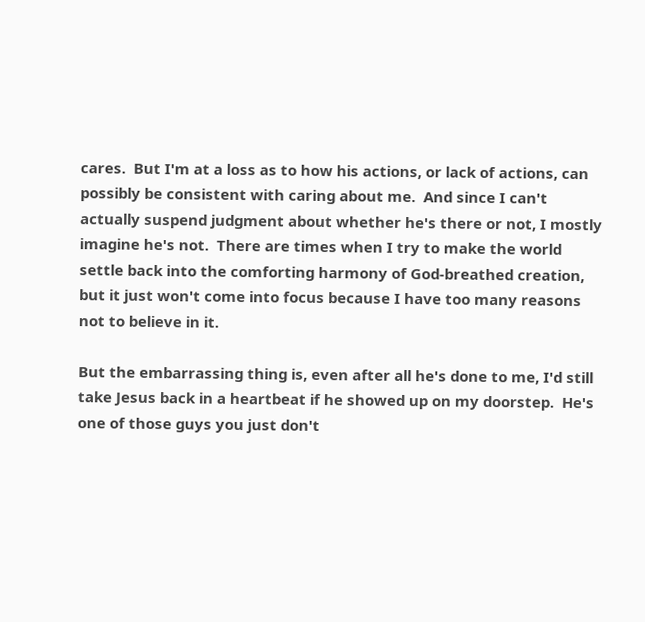cares.  But I'm at a loss as to how his actions, or lack of actions, can possibly be consistent with caring about me.  And since I can't actually suspend judgment about whether he's there or not, I mostly imagine he's not.  There are times when I try to make the world settle back into the comforting harmony of God-breathed creation, but it just won't come into focus because I have too many reasons not to believe in it.

But the embarrassing thing is, even after all he's done to me, I'd still take Jesus back in a heartbeat if he showed up on my doorstep.  He's one of those guys you just don't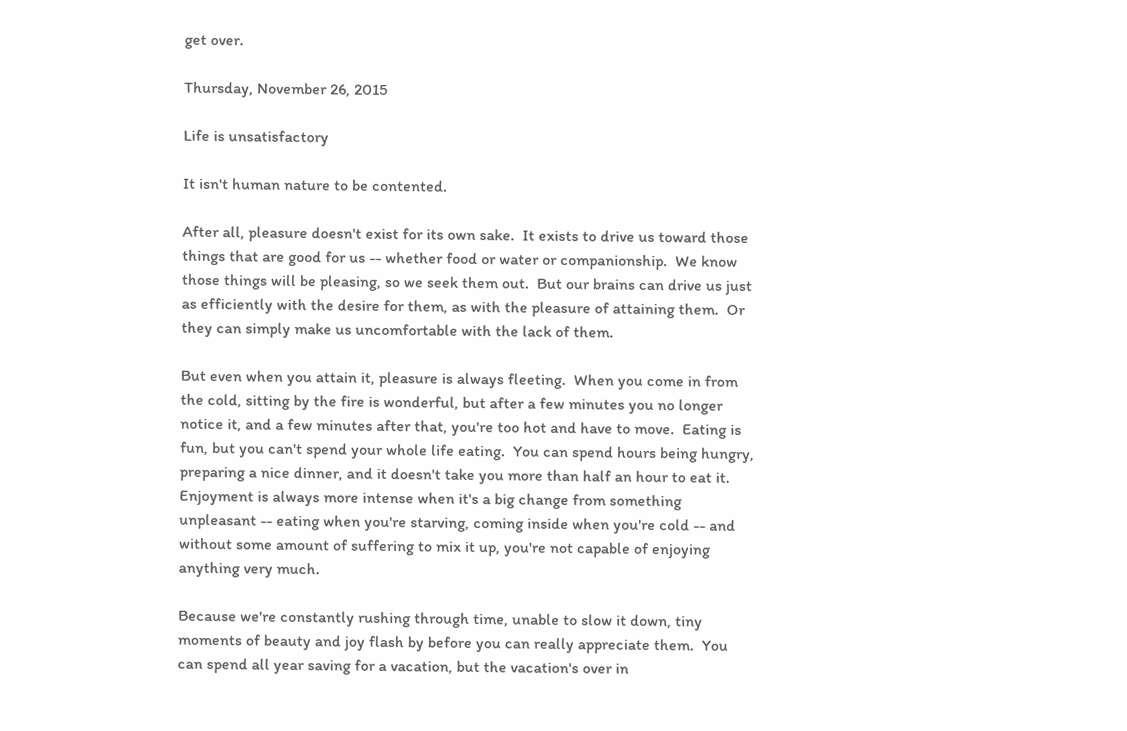get over.

Thursday, November 26, 2015

Life is unsatisfactory

It isn't human nature to be contented.

After all, pleasure doesn't exist for its own sake.  It exists to drive us toward those things that are good for us -- whether food or water or companionship.  We know those things will be pleasing, so we seek them out.  But our brains can drive us just as efficiently with the desire for them, as with the pleasure of attaining them.  Or they can simply make us uncomfortable with the lack of them.

But even when you attain it, pleasure is always fleeting.  When you come in from the cold, sitting by the fire is wonderful, but after a few minutes you no longer notice it, and a few minutes after that, you're too hot and have to move.  Eating is fun, but you can't spend your whole life eating.  You can spend hours being hungry, preparing a nice dinner, and it doesn't take you more than half an hour to eat it.  Enjoyment is always more intense when it's a big change from something unpleasant -- eating when you're starving, coming inside when you're cold -- and without some amount of suffering to mix it up, you're not capable of enjoying anything very much.

Because we're constantly rushing through time, unable to slow it down, tiny moments of beauty and joy flash by before you can really appreciate them.  You can spend all year saving for a vacation, but the vacation's over in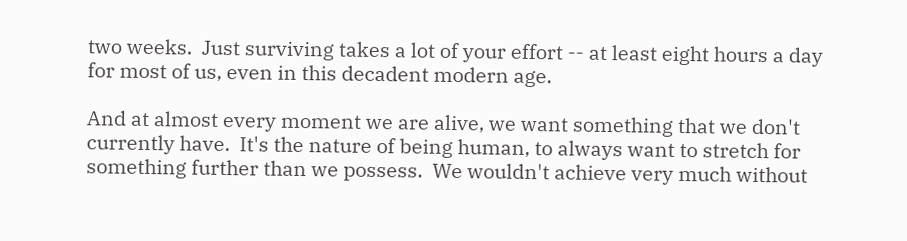two weeks.  Just surviving takes a lot of your effort -- at least eight hours a day for most of us, even in this decadent modern age.

And at almost every moment we are alive, we want something that we don't currently have.  It's the nature of being human, to always want to stretch for something further than we possess.  We wouldn't achieve very much without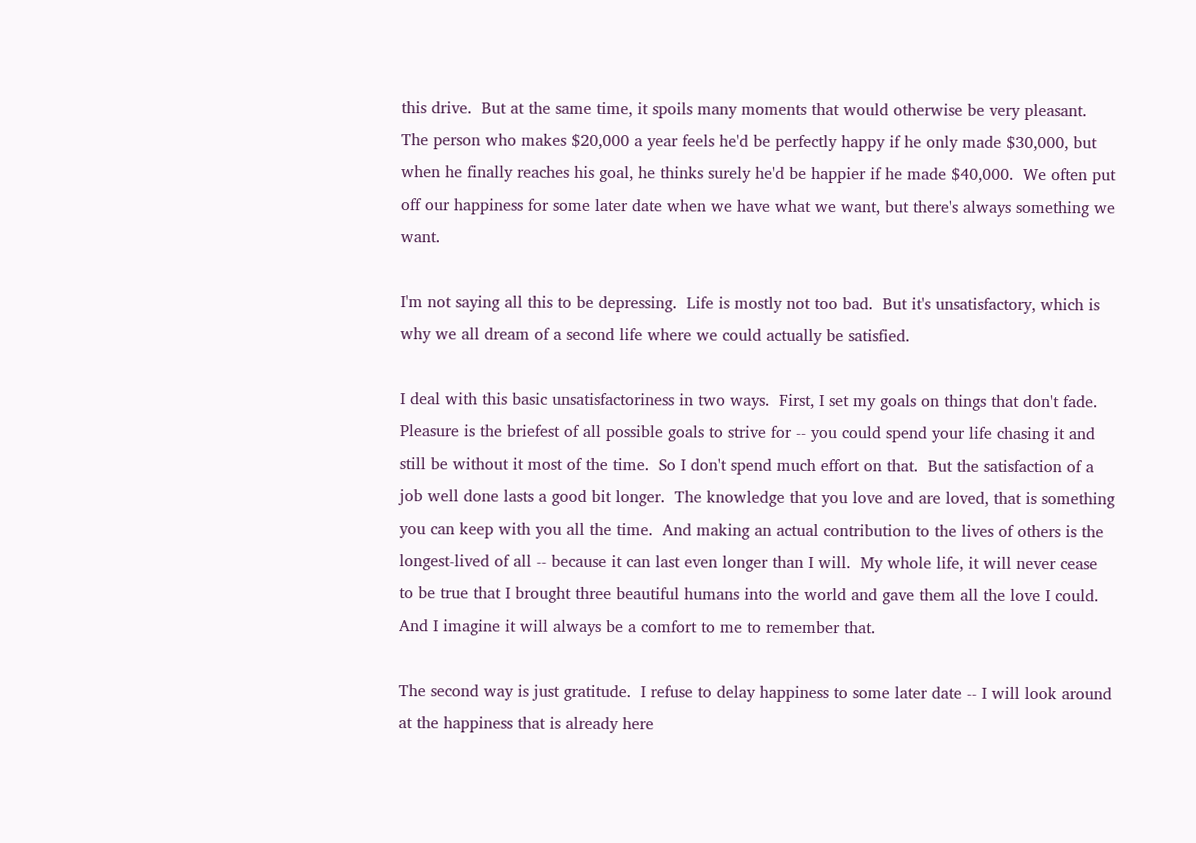this drive.  But at the same time, it spoils many moments that would otherwise be very pleasant.  The person who makes $20,000 a year feels he'd be perfectly happy if he only made $30,000, but when he finally reaches his goal, he thinks surely he'd be happier if he made $40,000.  We often put off our happiness for some later date when we have what we want, but there's always something we want.

I'm not saying all this to be depressing.  Life is mostly not too bad.  But it's unsatisfactory, which is why we all dream of a second life where we could actually be satisfied.

I deal with this basic unsatisfactoriness in two ways.  First, I set my goals on things that don't fade.  Pleasure is the briefest of all possible goals to strive for -- you could spend your life chasing it and still be without it most of the time.  So I don't spend much effort on that.  But the satisfaction of a job well done lasts a good bit longer.  The knowledge that you love and are loved, that is something you can keep with you all the time.  And making an actual contribution to the lives of others is the longest-lived of all -- because it can last even longer than I will.  My whole life, it will never cease to be true that I brought three beautiful humans into the world and gave them all the love I could.  And I imagine it will always be a comfort to me to remember that.

The second way is just gratitude.  I refuse to delay happiness to some later date -- I will look around at the happiness that is already here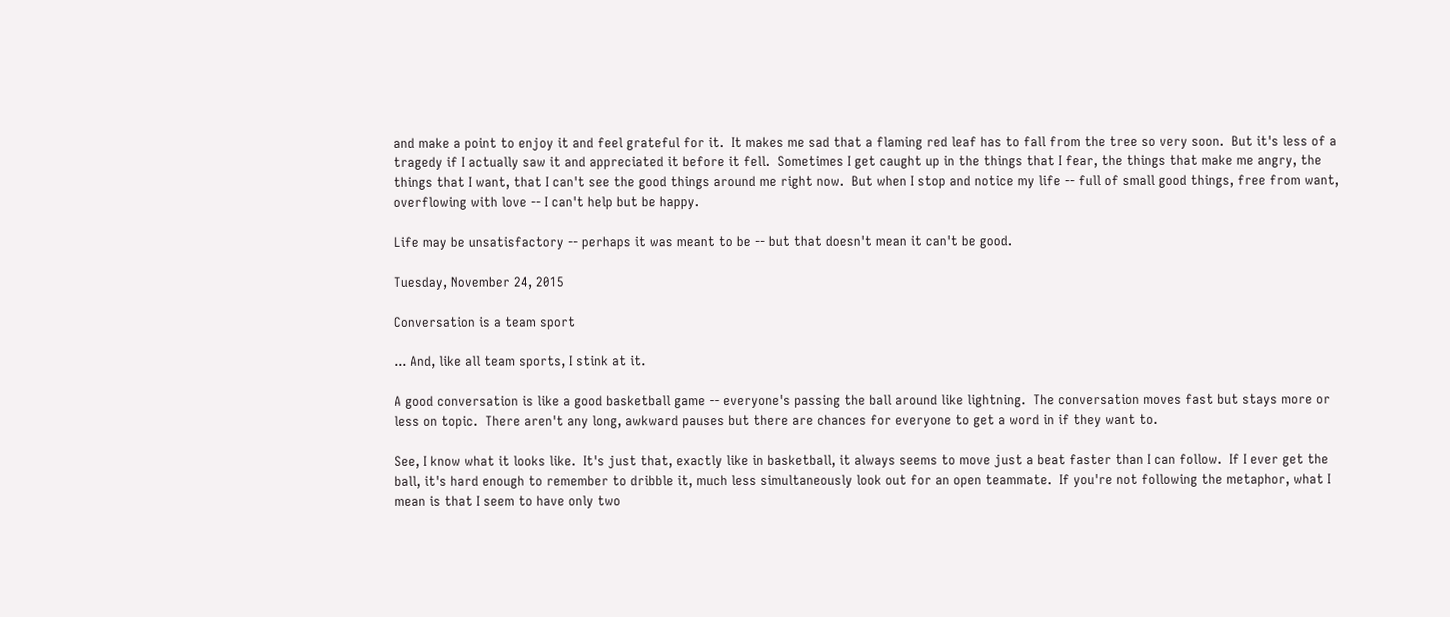and make a point to enjoy it and feel grateful for it.  It makes me sad that a flaming red leaf has to fall from the tree so very soon.  But it's less of a tragedy if I actually saw it and appreciated it before it fell.  Sometimes I get caught up in the things that I fear, the things that make me angry, the things that I want, that I can't see the good things around me right now.  But when I stop and notice my life -- full of small good things, free from want, overflowing with love -- I can't help but be happy.

Life may be unsatisfactory -- perhaps it was meant to be -- but that doesn't mean it can't be good.

Tuesday, November 24, 2015

Conversation is a team sport

... And, like all team sports, I stink at it.

A good conversation is like a good basketball game -- everyone's passing the ball around like lightning.  The conversation moves fast but stays more or less on topic.  There aren't any long, awkward pauses but there are chances for everyone to get a word in if they want to.

See, I know what it looks like.  It's just that, exactly like in basketball, it always seems to move just a beat faster than I can follow.  If I ever get the ball, it's hard enough to remember to dribble it, much less simultaneously look out for an open teammate.  If you're not following the metaphor, what I mean is that I seem to have only two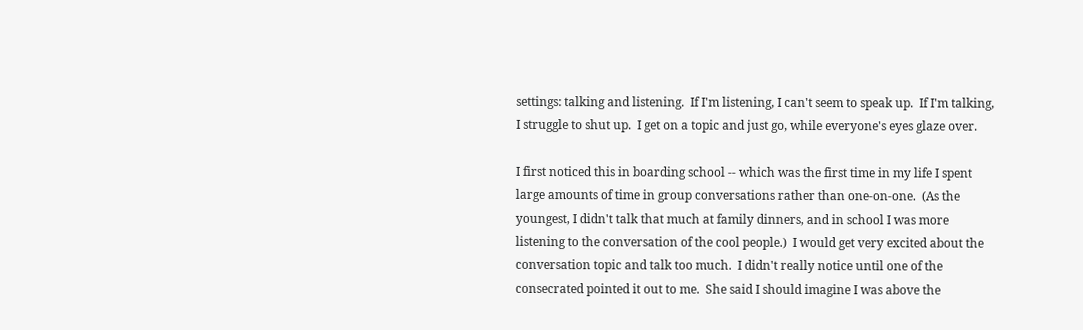settings: talking and listening.  If I'm listening, I can't seem to speak up.  If I'm talking, I struggle to shut up.  I get on a topic and just go, while everyone's eyes glaze over.

I first noticed this in boarding school -- which was the first time in my life I spent large amounts of time in group conversations rather than one-on-one.  (As the youngest, I didn't talk that much at family dinners, and in school I was more listening to the conversation of the cool people.)  I would get very excited about the conversation topic and talk too much.  I didn't really notice until one of the consecrated pointed it out to me.  She said I should imagine I was above the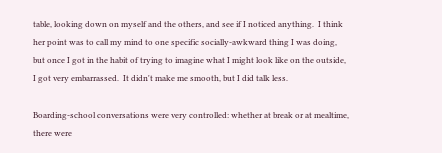table, looking down on myself and the others, and see if I noticed anything.  I think her point was to call my mind to one specific socially-awkward thing I was doing, but once I got in the habit of trying to imagine what I might look like on the outside, I got very embarrassed.  It didn't make me smooth, but I did talk less.

Boarding-school conversations were very controlled: whether at break or at mealtime, there were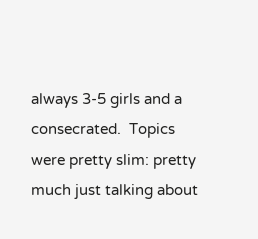always 3-5 girls and a consecrated.  Topics were pretty slim: pretty much just talking about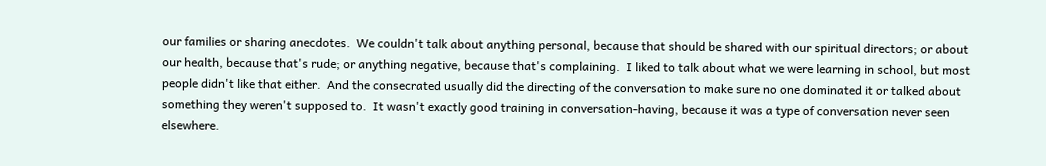our families or sharing anecdotes.  We couldn't talk about anything personal, because that should be shared with our spiritual directors; or about our health, because that's rude; or anything negative, because that's complaining.  I liked to talk about what we were learning in school, but most people didn't like that either.  And the consecrated usually did the directing of the conversation to make sure no one dominated it or talked about something they weren't supposed to.  It wasn't exactly good training in conversation-having, because it was a type of conversation never seen elsewhere.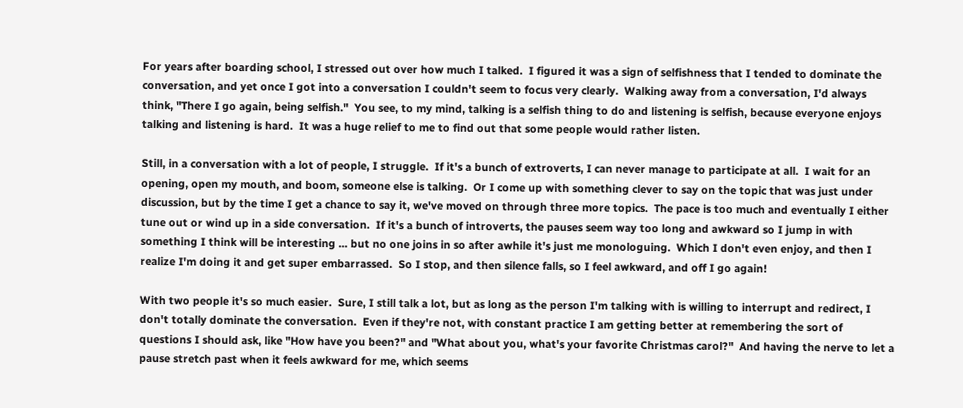For years after boarding school, I stressed out over how much I talked.  I figured it was a sign of selfishness that I tended to dominate the conversation, and yet once I got into a conversation I couldn't seem to focus very clearly.  Walking away from a conversation, I'd always think, "There I go again, being selfish."  You see, to my mind, talking is a selfish thing to do and listening is selfish, because everyone enjoys talking and listening is hard.  It was a huge relief to me to find out that some people would rather listen.

Still, in a conversation with a lot of people, I struggle.  If it's a bunch of extroverts, I can never manage to participate at all.  I wait for an opening, open my mouth, and boom, someone else is talking.  Or I come up with something clever to say on the topic that was just under discussion, but by the time I get a chance to say it, we've moved on through three more topics.  The pace is too much and eventually I either tune out or wind up in a side conversation.  If it's a bunch of introverts, the pauses seem way too long and awkward so I jump in with something I think will be interesting ... but no one joins in so after awhile it's just me monologuing.  Which I don't even enjoy, and then I realize I'm doing it and get super embarrassed.  So I stop, and then silence falls, so I feel awkward, and off I go again!

With two people it's so much easier.  Sure, I still talk a lot, but as long as the person I'm talking with is willing to interrupt and redirect, I don't totally dominate the conversation.  Even if they're not, with constant practice I am getting better at remembering the sort of questions I should ask, like "How have you been?" and "What about you, what's your favorite Christmas carol?"  And having the nerve to let a pause stretch past when it feels awkward for me, which seems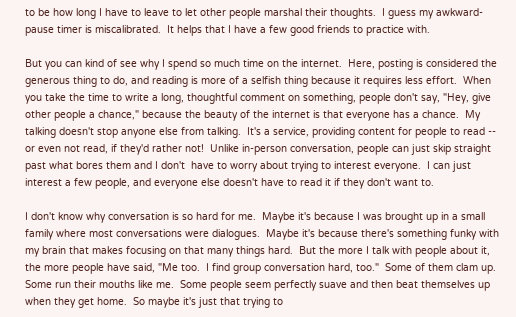to be how long I have to leave to let other people marshal their thoughts.  I guess my awkward-pause timer is miscalibrated.  It helps that I have a few good friends to practice with.

But you can kind of see why I spend so much time on the internet.  Here, posting is considered the generous thing to do, and reading is more of a selfish thing because it requires less effort.  When you take the time to write a long, thoughtful comment on something, people don't say, "Hey, give other people a chance," because the beauty of the internet is that everyone has a chance.  My talking doesn't stop anyone else from talking.  It's a service, providing content for people to read -- or even not read, if they'd rather not!  Unlike in-person conversation, people can just skip straight past what bores them and I don't  have to worry about trying to interest everyone.  I can just interest a few people, and everyone else doesn't have to read it if they don't want to.

I don't know why conversation is so hard for me.  Maybe it's because I was brought up in a small family where most conversations were dialogues.  Maybe it's because there's something funky with my brain that makes focusing on that many things hard.  But the more I talk with people about it, the more people have said, "Me too.  I find group conversation hard, too."  Some of them clam up.  Some run their mouths like me.  Some people seem perfectly suave and then beat themselves up when they get home.  So maybe it's just that trying to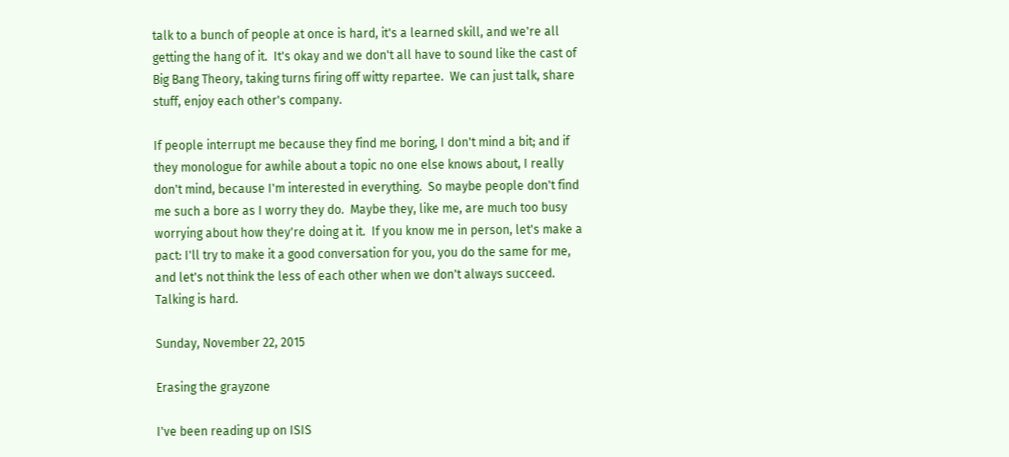talk to a bunch of people at once is hard, it's a learned skill, and we're all getting the hang of it.  It's okay and we don't all have to sound like the cast of Big Bang Theory, taking turns firing off witty repartee.  We can just talk, share stuff, enjoy each other's company.

If people interrupt me because they find me boring, I don't mind a bit; and if they monologue for awhile about a topic no one else knows about, I really don't mind, because I'm interested in everything.  So maybe people don't find me such a bore as I worry they do.  Maybe they, like me, are much too busy worrying about how they're doing at it.  If you know me in person, let's make a pact: I'll try to make it a good conversation for you, you do the same for me, and let's not think the less of each other when we don't always succeed.  Talking is hard.

Sunday, November 22, 2015

Erasing the grayzone

I've been reading up on ISIS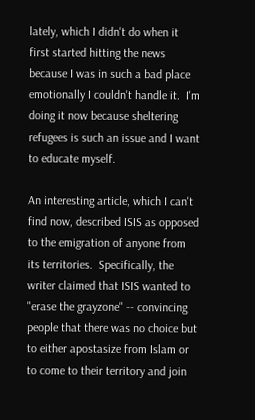lately, which I didn't do when it first started hitting the news because I was in such a bad place emotionally I couldn't handle it.  I'm doing it now because sheltering refugees is such an issue and I want to educate myself.

An interesting article, which I can't find now, described ISIS as opposed to the emigration of anyone from its territories.  Specifically, the writer claimed that ISIS wanted to "erase the grayzone" -- convincing people that there was no choice but to either apostasize from Islam or to come to their territory and join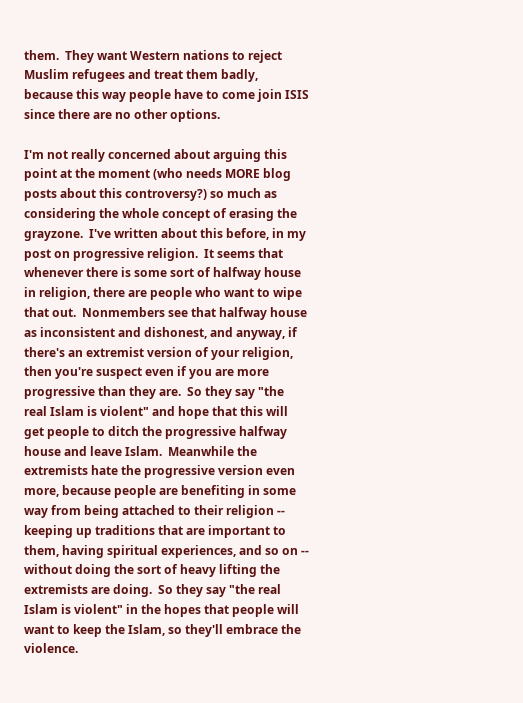them.  They want Western nations to reject Muslim refugees and treat them badly, because this way people have to come join ISIS since there are no other options.

I'm not really concerned about arguing this point at the moment (who needs MORE blog posts about this controversy?) so much as considering the whole concept of erasing the grayzone.  I've written about this before, in my post on progressive religion.  It seems that whenever there is some sort of halfway house in religion, there are people who want to wipe that out.  Nonmembers see that halfway house as inconsistent and dishonest, and anyway, if there's an extremist version of your religion, then you're suspect even if you are more progressive than they are.  So they say "the real Islam is violent" and hope that this will get people to ditch the progressive halfway house and leave Islam.  Meanwhile the extremists hate the progressive version even more, because people are benefiting in some way from being attached to their religion -- keeping up traditions that are important to them, having spiritual experiences, and so on --  without doing the sort of heavy lifting the extremists are doing.  So they say "the real Islam is violent" in the hopes that people will want to keep the Islam, so they'll embrace the violence.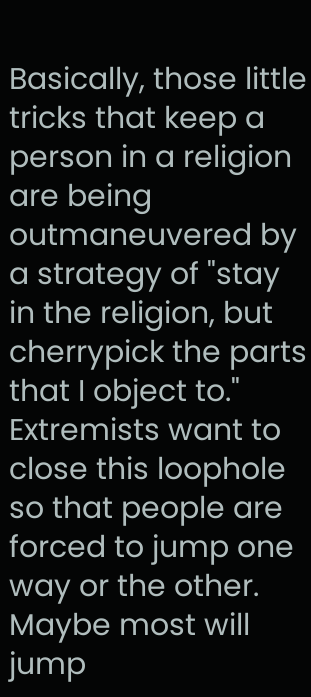Basically, those little tricks that keep a person in a religion are being outmaneuvered by a strategy of "stay in the religion, but cherrypick the parts that I object to."  Extremists want to close this loophole so that people are forced to jump one way or the other.  Maybe most will jump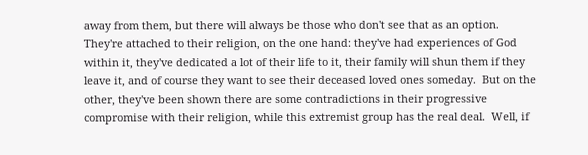away from them, but there will always be those who don't see that as an option.  They're attached to their religion, on the one hand: they've had experiences of God within it, they've dedicated a lot of their life to it, their family will shun them if they leave it, and of course they want to see their deceased loved ones someday.  But on the other, they've been shown there are some contradictions in their progressive compromise with their religion, while this extremist group has the real deal.  Well, if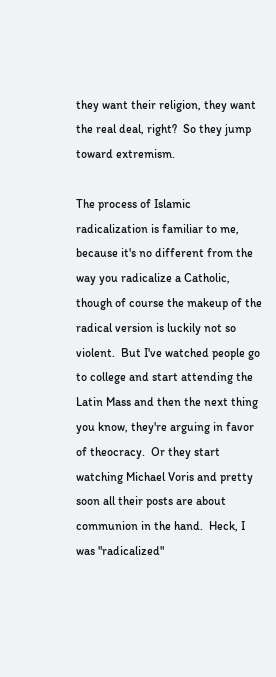they want their religion, they want the real deal, right?  So they jump toward extremism.

The process of Islamic radicalization is familiar to me, because it's no different from the way you radicalize a Catholic, though of course the makeup of the radical version is luckily not so violent.  But I've watched people go to college and start attending the Latin Mass and then the next thing you know, they're arguing in favor of theocracy.  Or they start watching Michael Voris and pretty soon all their posts are about communion in the hand.  Heck, I was "radicalized"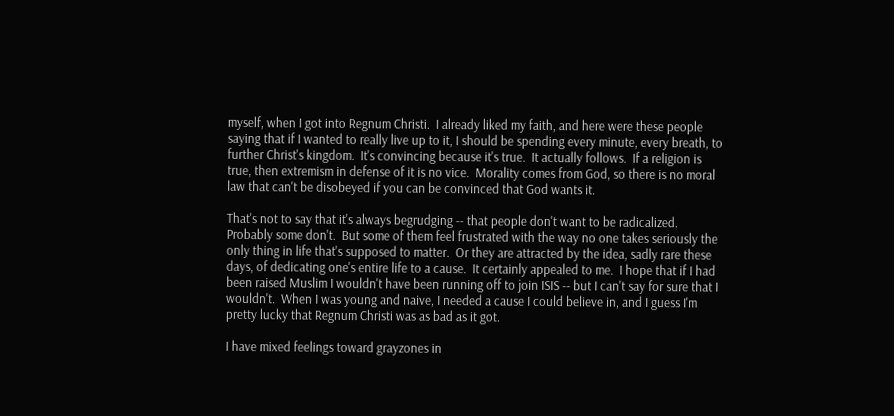myself, when I got into Regnum Christi.  I already liked my faith, and here were these people saying that if I wanted to really live up to it, I should be spending every minute, every breath, to further Christ's kingdom.  It's convincing because it's true.  It actually follows.  If a religion is true, then extremism in defense of it is no vice.  Morality comes from God, so there is no moral law that can't be disobeyed if you can be convinced that God wants it.

That's not to say that it's always begrudging -- that people don't want to be radicalized.  Probably some don't.  But some of them feel frustrated with the way no one takes seriously the only thing in life that's supposed to matter.  Or they are attracted by the idea, sadly rare these days, of dedicating one's entire life to a cause.  It certainly appealed to me.  I hope that if I had been raised Muslim I wouldn't have been running off to join ISIS -- but I can't say for sure that I wouldn't.  When I was young and naive, I needed a cause I could believe in, and I guess I'm pretty lucky that Regnum Christi was as bad as it got.

I have mixed feelings toward grayzones in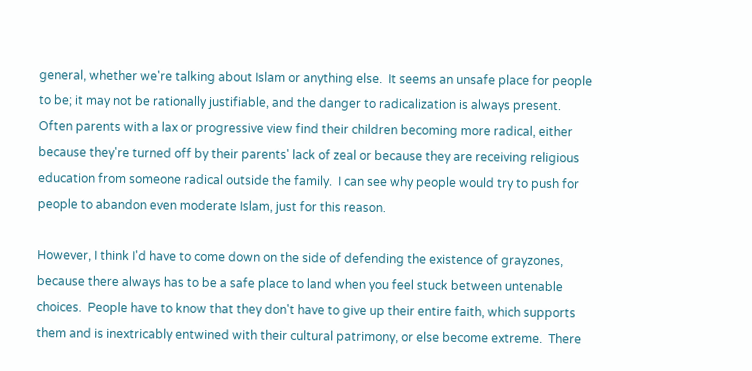general, whether we're talking about Islam or anything else.  It seems an unsafe place for people to be; it may not be rationally justifiable, and the danger to radicalization is always present.  Often parents with a lax or progressive view find their children becoming more radical, either because they're turned off by their parents' lack of zeal or because they are receiving religious education from someone radical outside the family.  I can see why people would try to push for people to abandon even moderate Islam, just for this reason.

However, I think I'd have to come down on the side of defending the existence of grayzones, because there always has to be a safe place to land when you feel stuck between untenable choices.  People have to know that they don't have to give up their entire faith, which supports them and is inextricably entwined with their cultural patrimony, or else become extreme.  There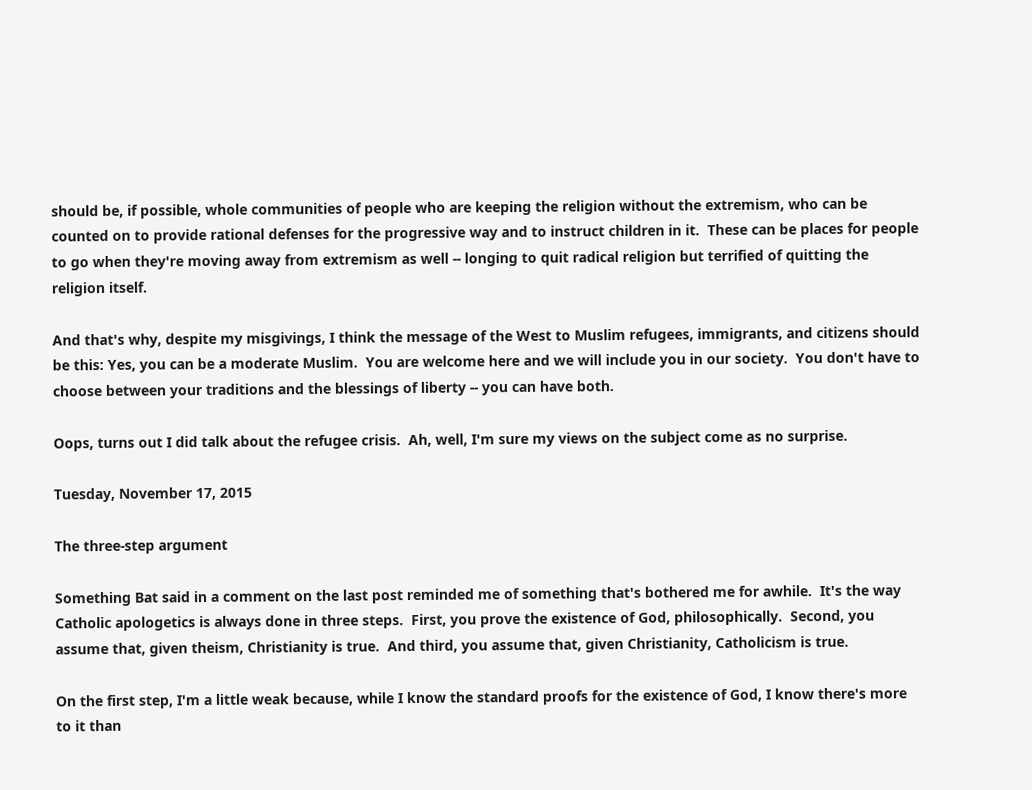should be, if possible, whole communities of people who are keeping the religion without the extremism, who can be counted on to provide rational defenses for the progressive way and to instruct children in it.  These can be places for people to go when they're moving away from extremism as well -- longing to quit radical religion but terrified of quitting the religion itself.

And that's why, despite my misgivings, I think the message of the West to Muslim refugees, immigrants, and citizens should be this: Yes, you can be a moderate Muslim.  You are welcome here and we will include you in our society.  You don't have to choose between your traditions and the blessings of liberty -- you can have both.

Oops, turns out I did talk about the refugee crisis.  Ah, well, I'm sure my views on the subject come as no surprise.

Tuesday, November 17, 2015

The three-step argument

Something Bat said in a comment on the last post reminded me of something that's bothered me for awhile.  It's the way Catholic apologetics is always done in three steps.  First, you prove the existence of God, philosophically.  Second, you assume that, given theism, Christianity is true.  And third, you assume that, given Christianity, Catholicism is true.

On the first step, I'm a little weak because, while I know the standard proofs for the existence of God, I know there's more to it than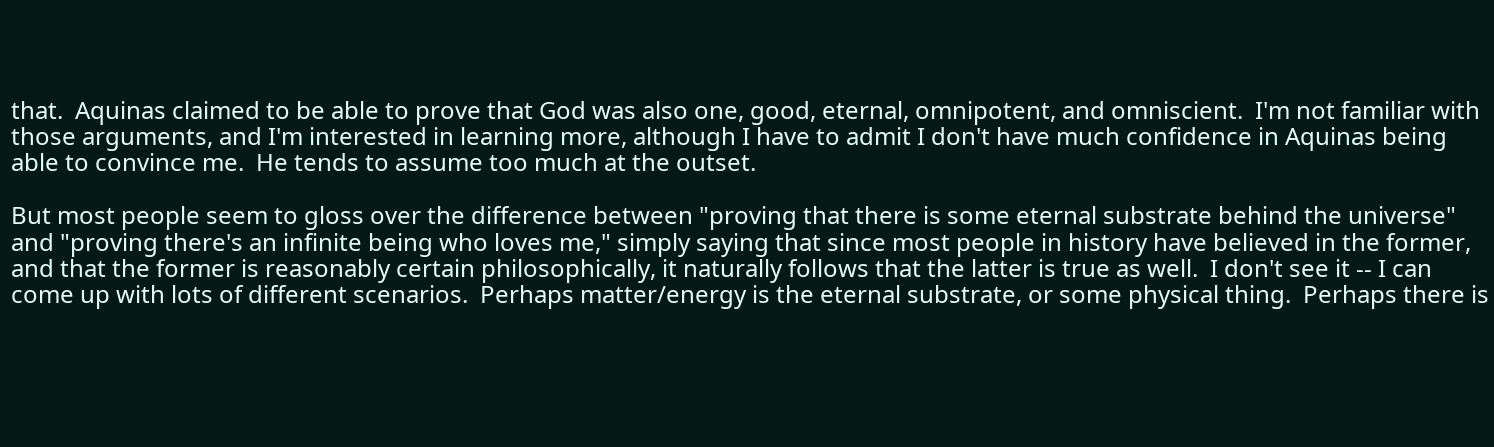that.  Aquinas claimed to be able to prove that God was also one, good, eternal, omnipotent, and omniscient.  I'm not familiar with those arguments, and I'm interested in learning more, although I have to admit I don't have much confidence in Aquinas being able to convince me.  He tends to assume too much at the outset.

But most people seem to gloss over the difference between "proving that there is some eternal substrate behind the universe" and "proving there's an infinite being who loves me," simply saying that since most people in history have believed in the former, and that the former is reasonably certain philosophically, it naturally follows that the latter is true as well.  I don't see it -- I can come up with lots of different scenarios.  Perhaps matter/energy is the eternal substrate, or some physical thing.  Perhaps there is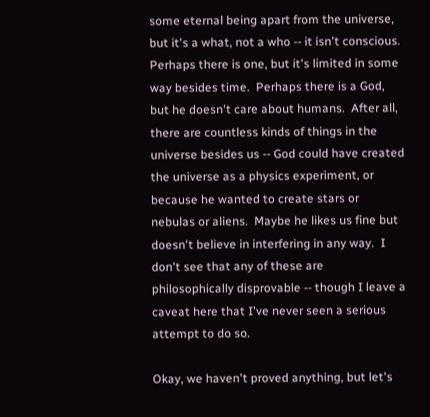some eternal being apart from the universe, but it's a what, not a who -- it isn't conscious.  Perhaps there is one, but it's limited in some way besides time.  Perhaps there is a God, but he doesn't care about humans.  After all, there are countless kinds of things in the universe besides us -- God could have created the universe as a physics experiment, or because he wanted to create stars or nebulas or aliens.  Maybe he likes us fine but doesn't believe in interfering in any way.  I don't see that any of these are philosophically disprovable -- though I leave a caveat here that I've never seen a serious attempt to do so.

Okay, we haven't proved anything, but let's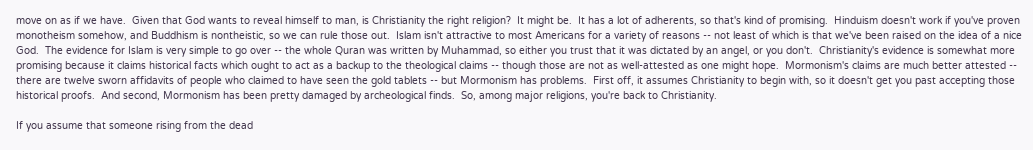move on as if we have.  Given that God wants to reveal himself to man, is Christianity the right religion?  It might be.  It has a lot of adherents, so that's kind of promising.  Hinduism doesn't work if you've proven monotheism somehow, and Buddhism is nontheistic, so we can rule those out.  Islam isn't attractive to most Americans for a variety of reasons -- not least of which is that we've been raised on the idea of a nice God.  The evidence for Islam is very simple to go over -- the whole Quran was written by Muhammad, so either you trust that it was dictated by an angel, or you don't.  Christianity's evidence is somewhat more promising because it claims historical facts which ought to act as a backup to the theological claims -- though those are not as well-attested as one might hope.  Mormonism's claims are much better attested -- there are twelve sworn affidavits of people who claimed to have seen the gold tablets -- but Mormonism has problems.  First off, it assumes Christianity to begin with, so it doesn't get you past accepting those historical proofs.  And second, Mormonism has been pretty damaged by archeological finds.  So, among major religions, you're back to Christianity.

If you assume that someone rising from the dead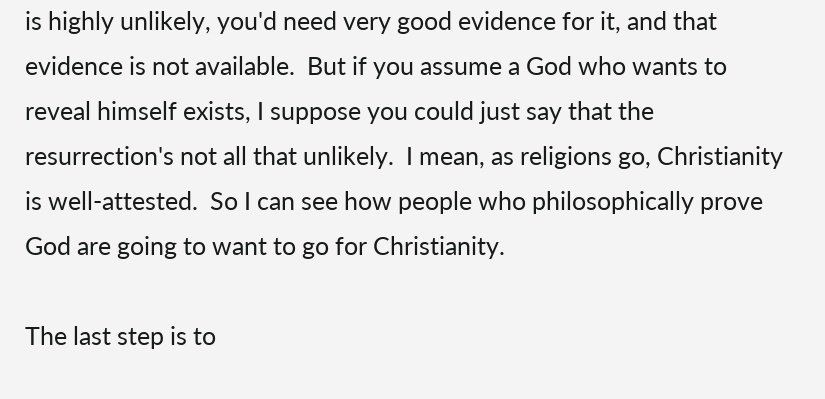is highly unlikely, you'd need very good evidence for it, and that evidence is not available.  But if you assume a God who wants to reveal himself exists, I suppose you could just say that the resurrection's not all that unlikely.  I mean, as religions go, Christianity is well-attested.  So I can see how people who philosophically prove God are going to want to go for Christianity.

The last step is to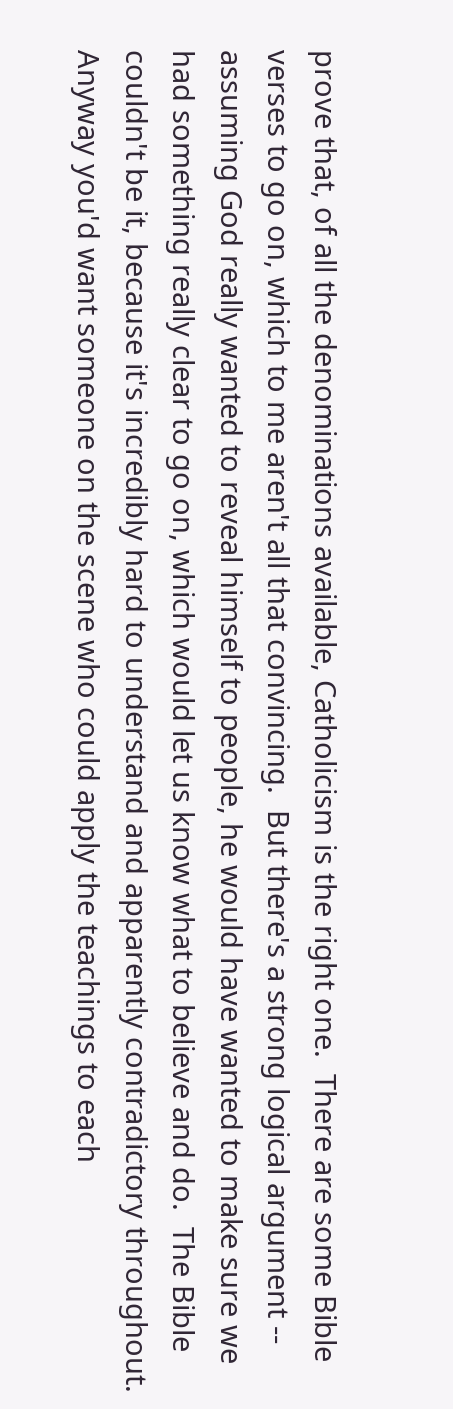prove that, of all the denominations available, Catholicism is the right one.  There are some Bible verses to go on, which to me aren't all that convincing.  But there's a strong logical argument -- assuming God really wanted to reveal himself to people, he would have wanted to make sure we had something really clear to go on, which would let us know what to believe and do.  The Bible couldn't be it, because it's incredibly hard to understand and apparently contradictory throughout.  Anyway you'd want someone on the scene who could apply the teachings to each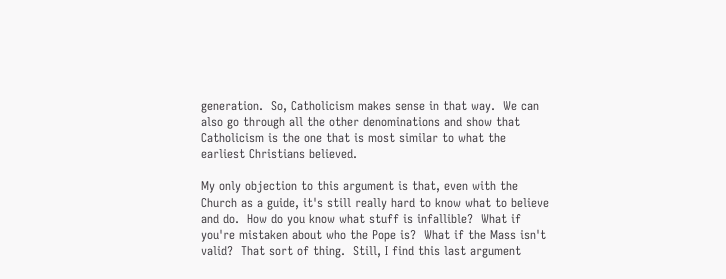generation.  So, Catholicism makes sense in that way.  We can also go through all the other denominations and show that Catholicism is the one that is most similar to what the earliest Christians believed.

My only objection to this argument is that, even with the Church as a guide, it's still really hard to know what to believe and do.  How do you know what stuff is infallible?  What if you're mistaken about who the Pope is?  What if the Mass isn't valid?  That sort of thing.  Still, I find this last argument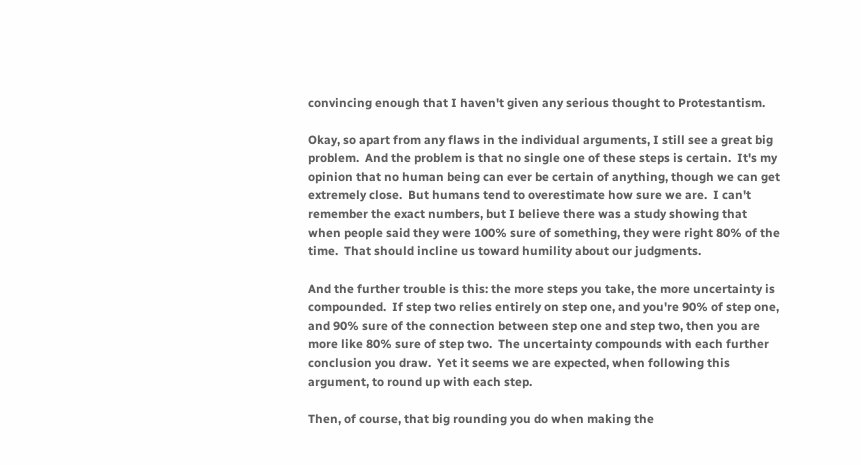convincing enough that I haven't given any serious thought to Protestantism.

Okay, so apart from any flaws in the individual arguments, I still see a great big problem.  And the problem is that no single one of these steps is certain.  It's my opinion that no human being can ever be certain of anything, though we can get extremely close.  But humans tend to overestimate how sure we are.  I can't remember the exact numbers, but I believe there was a study showing that when people said they were 100% sure of something, they were right 80% of the time.  That should incline us toward humility about our judgments.

And the further trouble is this: the more steps you take, the more uncertainty is compounded.  If step two relies entirely on step one, and you're 90% of step one, and 90% sure of the connection between step one and step two, then you are more like 80% sure of step two.  The uncertainty compounds with each further conclusion you draw.  Yet it seems we are expected, when following this argument, to round up with each step.

Then, of course, that big rounding you do when making the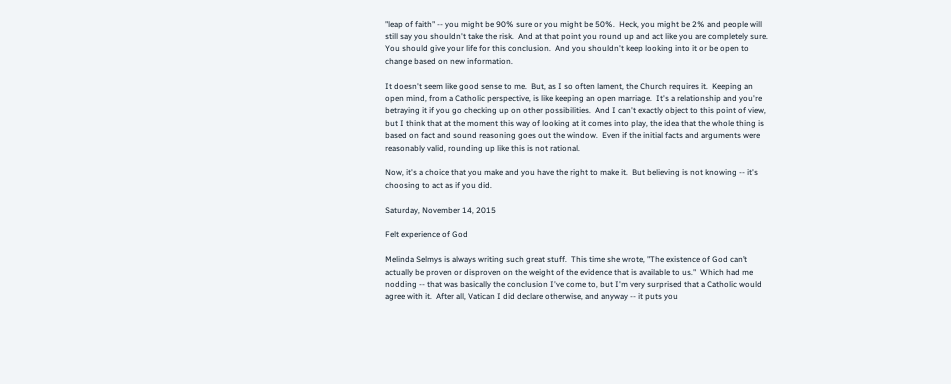"leap of faith" -- you might be 90% sure or you might be 50%.  Heck, you might be 2% and people will still say you shouldn't take the risk.  And at that point you round up and act like you are completely sure.  You should give your life for this conclusion.  And you shouldn't keep looking into it or be open to change based on new information.

It doesn't seem like good sense to me.  But, as I so often lament, the Church requires it.  Keeping an open mind, from a Catholic perspective, is like keeping an open marriage.  It's a relationship and you're betraying it if you go checking up on other possibilities.  And I can't exactly object to this point of view, but I think that at the moment this way of looking at it comes into play, the idea that the whole thing is based on fact and sound reasoning goes out the window.  Even if the initial facts and arguments were reasonably valid, rounding up like this is not rational.

Now, it's a choice that you make and you have the right to make it.  But believing is not knowing -- it's choosing to act as if you did.

Saturday, November 14, 2015

Felt experience of God

Melinda Selmys is always writing such great stuff.  This time she wrote, "The existence of God can’t actually be proven or disproven on the weight of the evidence that is available to us."  Which had me nodding -- that was basically the conclusion I've come to, but I'm very surprised that a Catholic would agree with it.  After all, Vatican I did declare otherwise, and anyway -- it puts you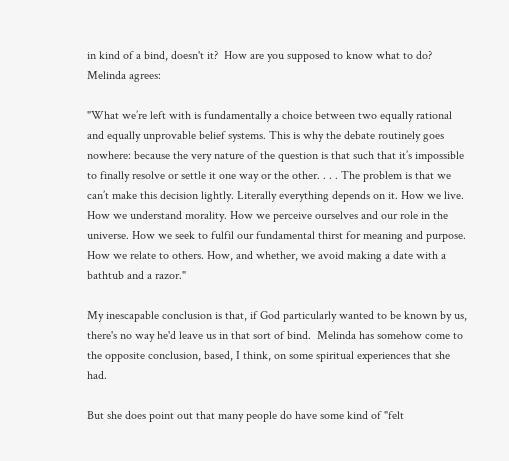in kind of a bind, doesn't it?  How are you supposed to know what to do?  Melinda agrees:

"What we’re left with is fundamentally a choice between two equally rational and equally unprovable belief systems. This is why the debate routinely goes nowhere: because the very nature of the question is that such that it’s impossible to finally resolve or settle it one way or the other. . . . The problem is that we can’t make this decision lightly. Literally everything depends on it. How we live. How we understand morality. How we perceive ourselves and our role in the universe. How we seek to fulfil our fundamental thirst for meaning and purpose. How we relate to others. How, and whether, we avoid making a date with a bathtub and a razor."

My inescapable conclusion is that, if God particularly wanted to be known by us, there's no way he'd leave us in that sort of bind.  Melinda has somehow come to the opposite conclusion, based, I think, on some spiritual experiences that she had.

But she does point out that many people do have some kind of "felt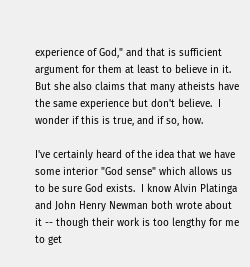experience of God," and that is sufficient argument for them at least to believe in it.  But she also claims that many atheists have the same experience but don't believe.  I wonder if this is true, and if so, how.

I've certainly heard of the idea that we have some interior "God sense" which allows us to be sure God exists.  I know Alvin Platinga and John Henry Newman both wrote about it -- though their work is too lengthy for me to get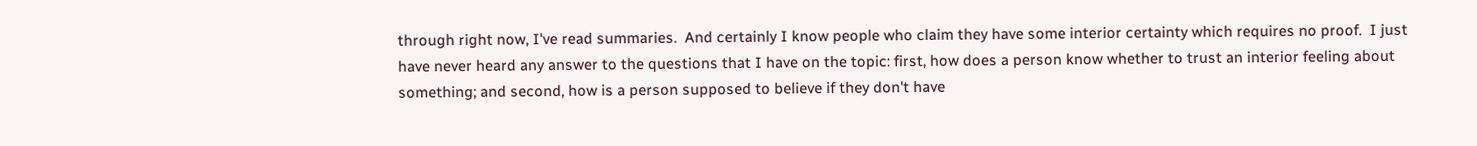through right now, I've read summaries.  And certainly I know people who claim they have some interior certainty which requires no proof.  I just have never heard any answer to the questions that I have on the topic: first, how does a person know whether to trust an interior feeling about something; and second, how is a person supposed to believe if they don't have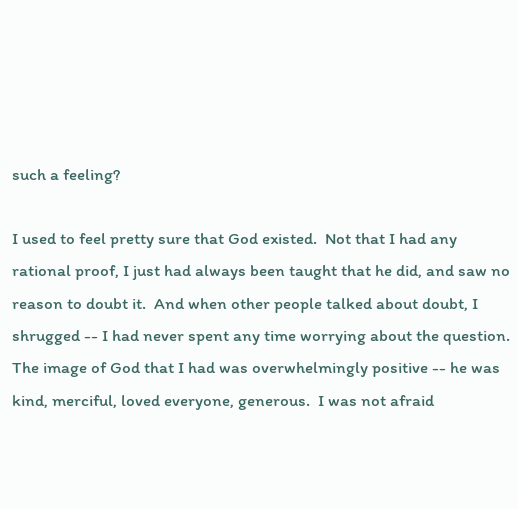such a feeling?

I used to feel pretty sure that God existed.  Not that I had any rational proof, I just had always been taught that he did, and saw no reason to doubt it.  And when other people talked about doubt, I shrugged -- I had never spent any time worrying about the question.  The image of God that I had was overwhelmingly positive -- he was kind, merciful, loved everyone, generous.  I was not afraid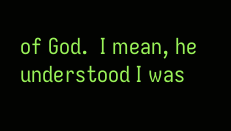of God.  I mean, he understood I was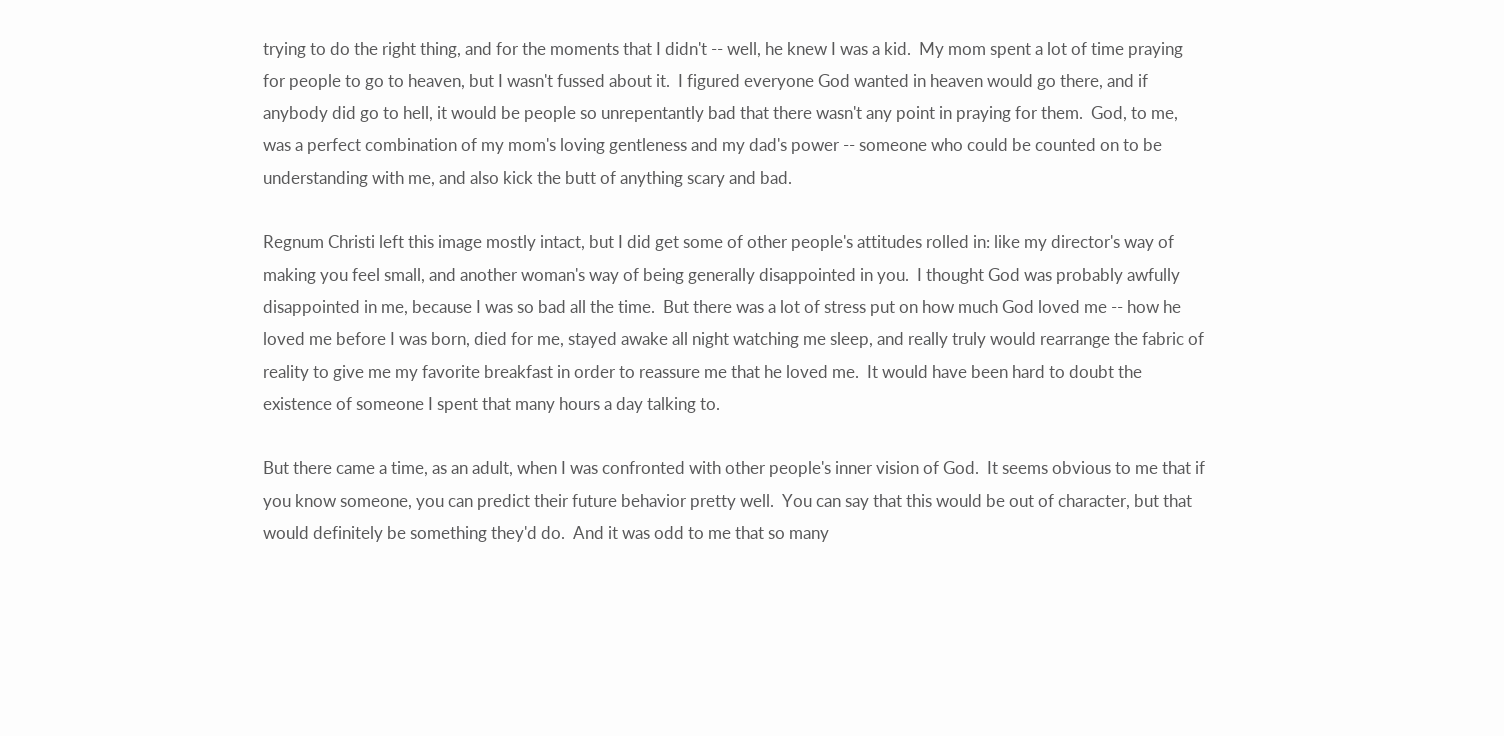trying to do the right thing, and for the moments that I didn't -- well, he knew I was a kid.  My mom spent a lot of time praying for people to go to heaven, but I wasn't fussed about it.  I figured everyone God wanted in heaven would go there, and if anybody did go to hell, it would be people so unrepentantly bad that there wasn't any point in praying for them.  God, to me, was a perfect combination of my mom's loving gentleness and my dad's power -- someone who could be counted on to be understanding with me, and also kick the butt of anything scary and bad.

Regnum Christi left this image mostly intact, but I did get some of other people's attitudes rolled in: like my director's way of making you feel small, and another woman's way of being generally disappointed in you.  I thought God was probably awfully disappointed in me, because I was so bad all the time.  But there was a lot of stress put on how much God loved me -- how he loved me before I was born, died for me, stayed awake all night watching me sleep, and really truly would rearrange the fabric of reality to give me my favorite breakfast in order to reassure me that he loved me.  It would have been hard to doubt the existence of someone I spent that many hours a day talking to.

But there came a time, as an adult, when I was confronted with other people's inner vision of God.  It seems obvious to me that if you know someone, you can predict their future behavior pretty well.  You can say that this would be out of character, but that would definitely be something they'd do.  And it was odd to me that so many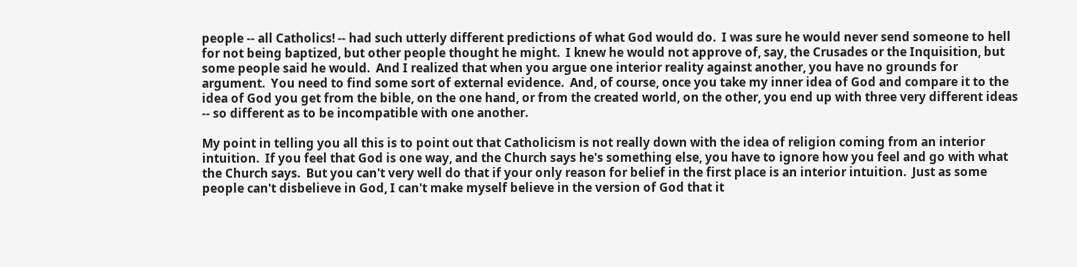people -- all Catholics! -- had such utterly different predictions of what God would do.  I was sure he would never send someone to hell for not being baptized, but other people thought he might.  I knew he would not approve of, say, the Crusades or the Inquisition, but some people said he would.  And I realized that when you argue one interior reality against another, you have no grounds for argument.  You need to find some sort of external evidence.  And, of course, once you take my inner idea of God and compare it to the idea of God you get from the bible, on the one hand, or from the created world, on the other, you end up with three very different ideas -- so different as to be incompatible with one another.

My point in telling you all this is to point out that Catholicism is not really down with the idea of religion coming from an interior intuition.  If you feel that God is one way, and the Church says he's something else, you have to ignore how you feel and go with what the Church says.  But you can't very well do that if your only reason for belief in the first place is an interior intuition.  Just as some people can't disbelieve in God, I can't make myself believe in the version of God that it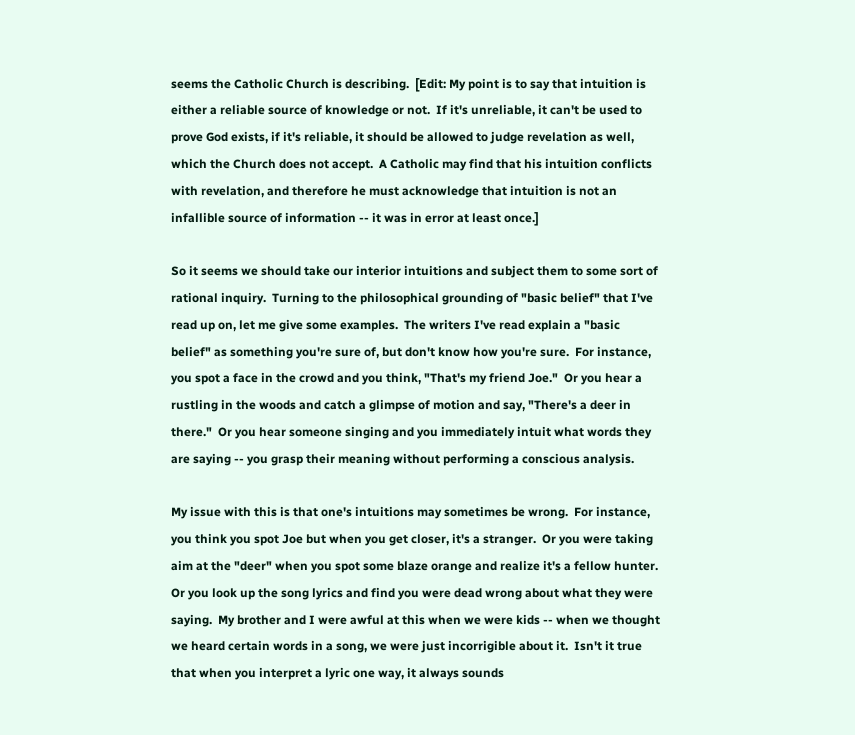seems the Catholic Church is describing.  [Edit: My point is to say that intuition is either a reliable source of knowledge or not.  If it's unreliable, it can't be used to prove God exists, if it's reliable, it should be allowed to judge revelation as well, which the Church does not accept.  A Catholic may find that his intuition conflicts with revelation, and therefore he must acknowledge that intuition is not an infallible source of information -- it was in error at least once.]

So it seems we should take our interior intuitions and subject them to some sort of rational inquiry.  Turning to the philosophical grounding of "basic belief" that I've read up on, let me give some examples.  The writers I've read explain a "basic belief" as something you're sure of, but don't know how you're sure.  For instance, you spot a face in the crowd and you think, "That's my friend Joe."  Or you hear a rustling in the woods and catch a glimpse of motion and say, "There's a deer in there."  Or you hear someone singing and you immediately intuit what words they are saying -- you grasp their meaning without performing a conscious analysis.

My issue with this is that one's intuitions may sometimes be wrong.  For instance, you think you spot Joe but when you get closer, it's a stranger.  Or you were taking aim at the "deer" when you spot some blaze orange and realize it's a fellow hunter.  Or you look up the song lyrics and find you were dead wrong about what they were saying.  My brother and I were awful at this when we were kids -- when we thought we heard certain words in a song, we were just incorrigible about it.  Isn't it true that when you interpret a lyric one way, it always sounds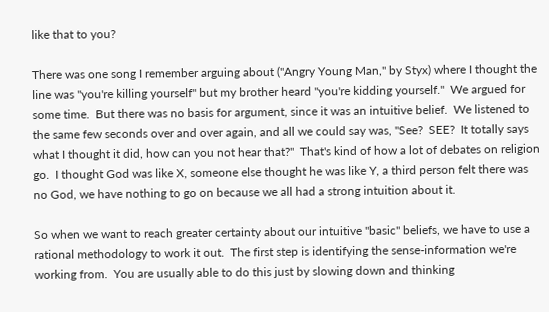like that to you?

There was one song I remember arguing about ("Angry Young Man," by Styx) where I thought the line was "you're killing yourself" but my brother heard "you're kidding yourself."  We argued for some time.  But there was no basis for argument, since it was an intuitive belief.  We listened to the same few seconds over and over again, and all we could say was, "See?  SEE?  It totally says what I thought it did, how can you not hear that?"  That's kind of how a lot of debates on religion go.  I thought God was like X, someone else thought he was like Y, a third person felt there was no God, we have nothing to go on because we all had a strong intuition about it.

So when we want to reach greater certainty about our intuitive "basic" beliefs, we have to use a rational methodology to work it out.  The first step is identifying the sense-information we're working from.  You are usually able to do this just by slowing down and thinking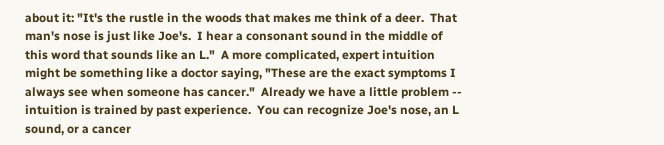about it: "It's the rustle in the woods that makes me think of a deer.  That man's nose is just like Joe's.  I hear a consonant sound in the middle of this word that sounds like an L."  A more complicated, expert intuition might be something like a doctor saying, "These are the exact symptoms I always see when someone has cancer."  Already we have a little problem -- intuition is trained by past experience.  You can recognize Joe's nose, an L sound, or a cancer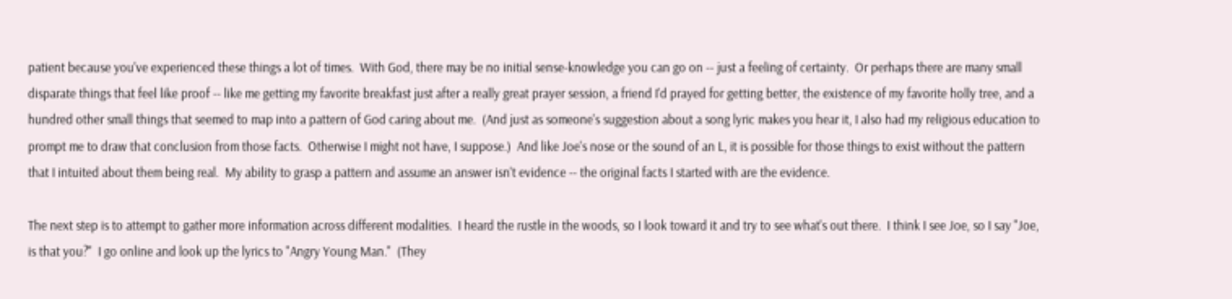patient because you've experienced these things a lot of times.  With God, there may be no initial sense-knowledge you can go on -- just a feeling of certainty.  Or perhaps there are many small disparate things that feel like proof -- like me getting my favorite breakfast just after a really great prayer session, a friend I'd prayed for getting better, the existence of my favorite holly tree, and a hundred other small things that seemed to map into a pattern of God caring about me.  (And just as someone's suggestion about a song lyric makes you hear it, I also had my religious education to prompt me to draw that conclusion from those facts.  Otherwise I might not have, I suppose.)  And like Joe's nose or the sound of an L, it is possible for those things to exist without the pattern that I intuited about them being real.  My ability to grasp a pattern and assume an answer isn't evidence -- the original facts I started with are the evidence.

The next step is to attempt to gather more information across different modalities.  I heard the rustle in the woods, so I look toward it and try to see what's out there.  I think I see Joe, so I say "Joe, is that you?"  I go online and look up the lyrics to "Angry Young Man."  (They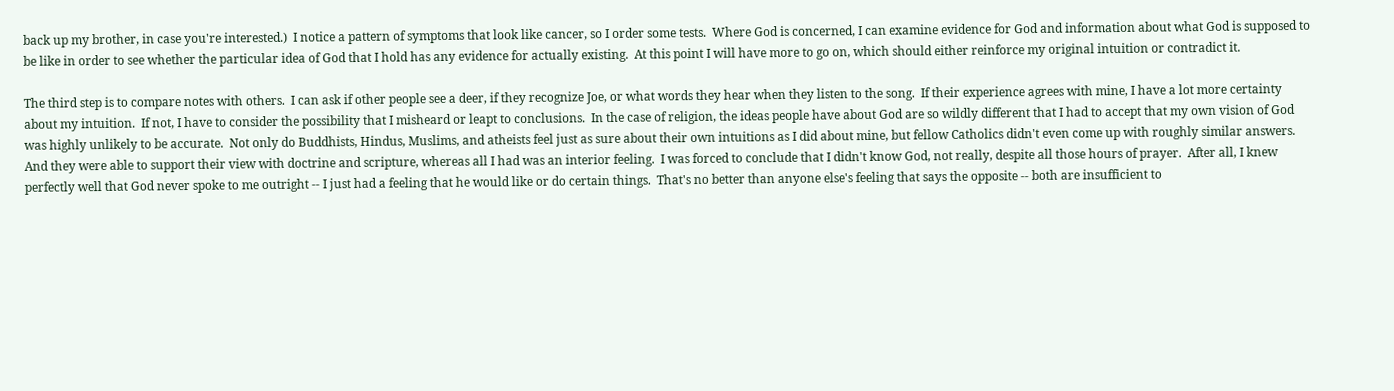back up my brother, in case you're interested.)  I notice a pattern of symptoms that look like cancer, so I order some tests.  Where God is concerned, I can examine evidence for God and information about what God is supposed to be like in order to see whether the particular idea of God that I hold has any evidence for actually existing.  At this point I will have more to go on, which should either reinforce my original intuition or contradict it.

The third step is to compare notes with others.  I can ask if other people see a deer, if they recognize Joe, or what words they hear when they listen to the song.  If their experience agrees with mine, I have a lot more certainty about my intuition.  If not, I have to consider the possibility that I misheard or leapt to conclusions.  In the case of religion, the ideas people have about God are so wildly different that I had to accept that my own vision of God was highly unlikely to be accurate.  Not only do Buddhists, Hindus, Muslims, and atheists feel just as sure about their own intuitions as I did about mine, but fellow Catholics didn't even come up with roughly similar answers.  And they were able to support their view with doctrine and scripture, whereas all I had was an interior feeling.  I was forced to conclude that I didn't know God, not really, despite all those hours of prayer.  After all, I knew perfectly well that God never spoke to me outright -- I just had a feeling that he would like or do certain things.  That's no better than anyone else's feeling that says the opposite -- both are insufficient to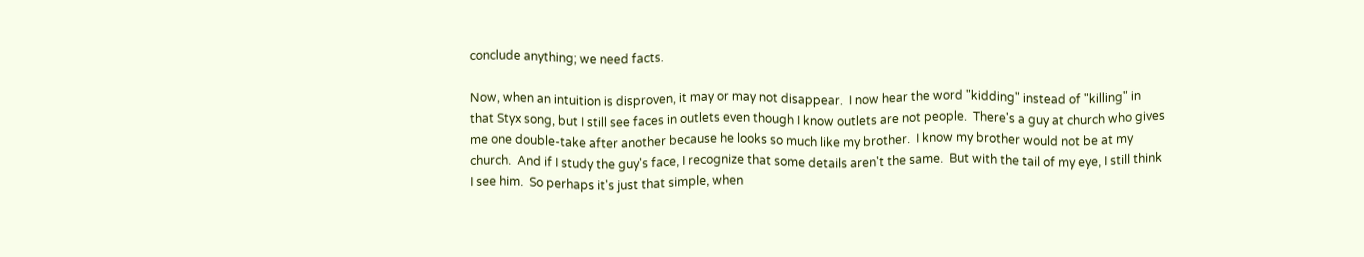conclude anything; we need facts.

Now, when an intuition is disproven, it may or may not disappear.  I now hear the word "kidding" instead of "killing" in that Styx song, but I still see faces in outlets even though I know outlets are not people.  There's a guy at church who gives me one double-take after another because he looks so much like my brother.  I know my brother would not be at my church.  And if I study the guy's face, I recognize that some details aren't the same.  But with the tail of my eye, I still think I see him.  So perhaps it's just that simple, when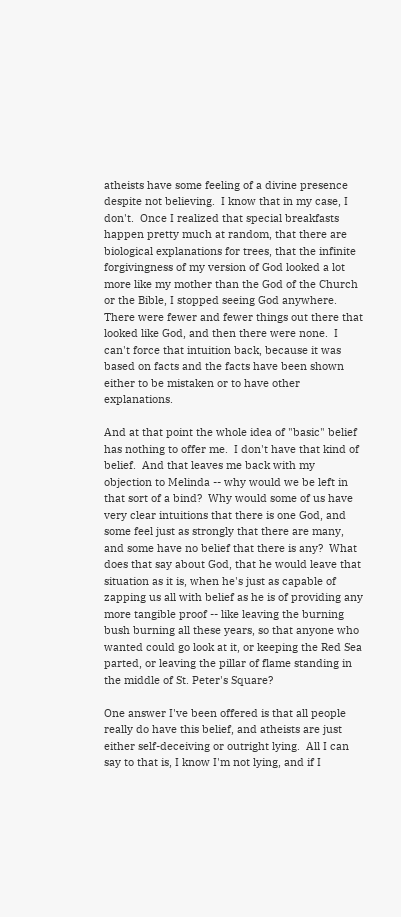atheists have some feeling of a divine presence despite not believing.  I know that in my case, I don't.  Once I realized that special breakfasts happen pretty much at random, that there are biological explanations for trees, that the infinite forgivingness of my version of God looked a lot more like my mother than the God of the Church or the Bible, I stopped seeing God anywhere.  There were fewer and fewer things out there that looked like God, and then there were none.  I can't force that intuition back, because it was based on facts and the facts have been shown either to be mistaken or to have other explanations.

And at that point the whole idea of "basic" belief has nothing to offer me.  I don't have that kind of belief.  And that leaves me back with my objection to Melinda -- why would we be left in that sort of a bind?  Why would some of us have very clear intuitions that there is one God, and some feel just as strongly that there are many, and some have no belief that there is any?  What does that say about God, that he would leave that situation as it is, when he's just as capable of zapping us all with belief as he is of providing any more tangible proof -- like leaving the burning bush burning all these years, so that anyone who wanted could go look at it, or keeping the Red Sea parted, or leaving the pillar of flame standing in the middle of St. Peter's Square?

One answer I've been offered is that all people really do have this belief, and atheists are just either self-deceiving or outright lying.  All I can say to that is, I know I'm not lying, and if I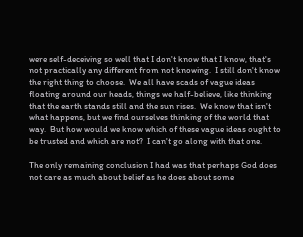were self-deceiving so well that I don't know that I know, that's not practically any different from not knowing.  I still don't know the right thing to choose.  We all have scads of vague ideas floating around our heads, things we half-believe, like thinking that the earth stands still and the sun rises.  We know that isn't what happens, but we find ourselves thinking of the world that way.  But how would we know which of these vague ideas ought to be trusted and which are not?  I can't go along with that one.

The only remaining conclusion I had was that perhaps God does not care as much about belief as he does about some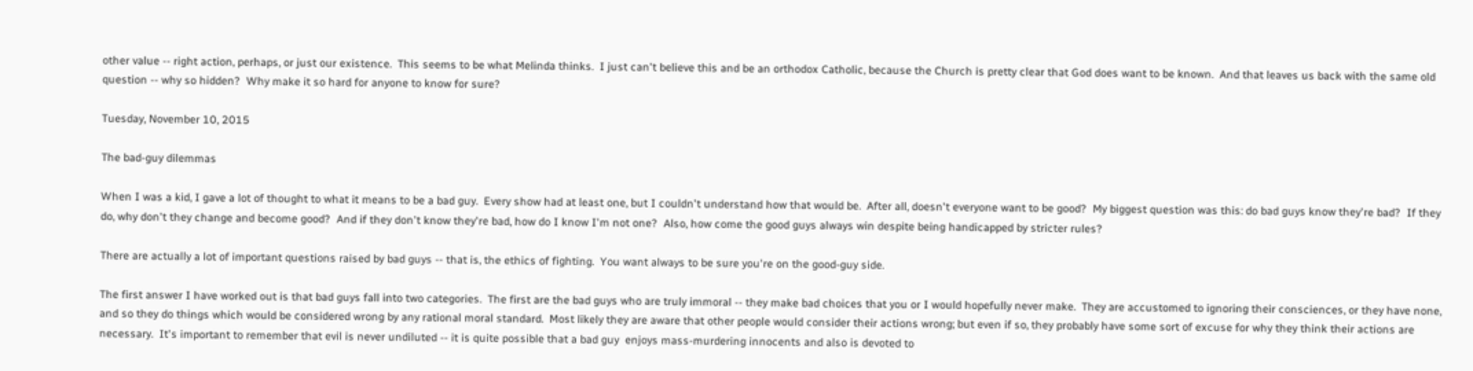other value -- right action, perhaps, or just our existence.  This seems to be what Melinda thinks.  I just can't believe this and be an orthodox Catholic, because the Church is pretty clear that God does want to be known.  And that leaves us back with the same old question -- why so hidden?  Why make it so hard for anyone to know for sure?

Tuesday, November 10, 2015

The bad-guy dilemmas

When I was a kid, I gave a lot of thought to what it means to be a bad guy.  Every show had at least one, but I couldn't understand how that would be.  After all, doesn't everyone want to be good?  My biggest question was this: do bad guys know they're bad?  If they do, why don't they change and become good?  And if they don't know they're bad, how do I know I'm not one?  Also, how come the good guys always win despite being handicapped by stricter rules?

There are actually a lot of important questions raised by bad guys -- that is, the ethics of fighting.  You want always to be sure you're on the good-guy side.

The first answer I have worked out is that bad guys fall into two categories.  The first are the bad guys who are truly immoral -- they make bad choices that you or I would hopefully never make.  They are accustomed to ignoring their consciences, or they have none, and so they do things which would be considered wrong by any rational moral standard.  Most likely they are aware that other people would consider their actions wrong; but even if so, they probably have some sort of excuse for why they think their actions are necessary.  It's important to remember that evil is never undiluted -- it is quite possible that a bad guy  enjoys mass-murdering innocents and also is devoted to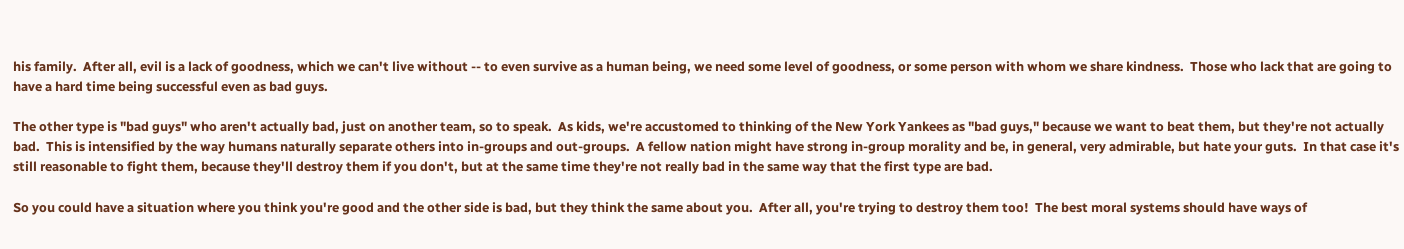his family.  After all, evil is a lack of goodness, which we can't live without -- to even survive as a human being, we need some level of goodness, or some person with whom we share kindness.  Those who lack that are going to have a hard time being successful even as bad guys.

The other type is "bad guys" who aren't actually bad, just on another team, so to speak.  As kids, we're accustomed to thinking of the New York Yankees as "bad guys," because we want to beat them, but they're not actually bad.  This is intensified by the way humans naturally separate others into in-groups and out-groups.  A fellow nation might have strong in-group morality and be, in general, very admirable, but hate your guts.  In that case it's still reasonable to fight them, because they'll destroy them if you don't, but at the same time they're not really bad in the same way that the first type are bad.

So you could have a situation where you think you're good and the other side is bad, but they think the same about you.  After all, you're trying to destroy them too!  The best moral systems should have ways of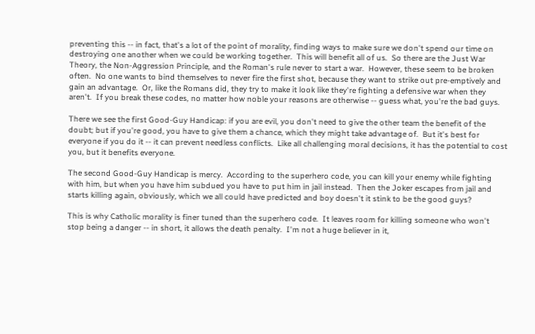preventing this -- in fact, that's a lot of the point of morality, finding ways to make sure we don't spend our time on destroying one another when we could be working together.  This will benefit all of us.  So there are the Just War Theory, the Non-Aggression Principle, and the Roman's rule never to start a war.  However, these seem to be broken often.  No one wants to bind themselves to never fire the first shot, because they want to strike out pre-emptively and gain an advantage.  Or, like the Romans did, they try to make it look like they're fighting a defensive war when they aren't.  If you break these codes, no matter how noble your reasons are otherwise -- guess what, you're the bad guys.

There we see the first Good-Guy Handicap: if you are evil, you don't need to give the other team the benefit of the doubt; but if you're good, you have to give them a chance, which they might take advantage of.  But it's best for everyone if you do it -- it can prevent needless conflicts.  Like all challenging moral decisions, it has the potential to cost you, but it benefits everyone.

The second Good-Guy Handicap is mercy.  According to the superhero code, you can kill your enemy while fighting with him, but when you have him subdued you have to put him in jail instead.  Then the Joker escapes from jail and starts killing again, obviously, which we all could have predicted and boy doesn't it stink to be the good guys?

This is why Catholic morality is finer tuned than the superhero code.  It leaves room for killing someone who won't stop being a danger -- in short, it allows the death penalty.  I'm not a huge believer in it,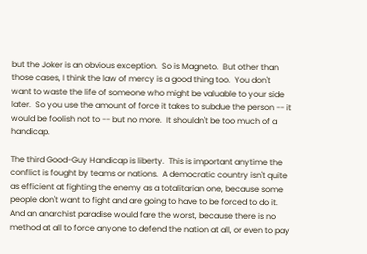but the Joker is an obvious exception.  So is Magneto.  But other than those cases, I think the law of mercy is a good thing too.  You don't want to waste the life of someone who might be valuable to your side later.  So you use the amount of force it takes to subdue the person -- it would be foolish not to -- but no more.  It shouldn't be too much of a handicap.

The third Good-Guy Handicap is liberty.  This is important anytime the conflict is fought by teams or nations.  A democratic country isn't quite as efficient at fighting the enemy as a totalitarian one, because some people don't want to fight and are going to have to be forced to do it.  And an anarchist paradise would fare the worst, because there is no method at all to force anyone to defend the nation at all, or even to pay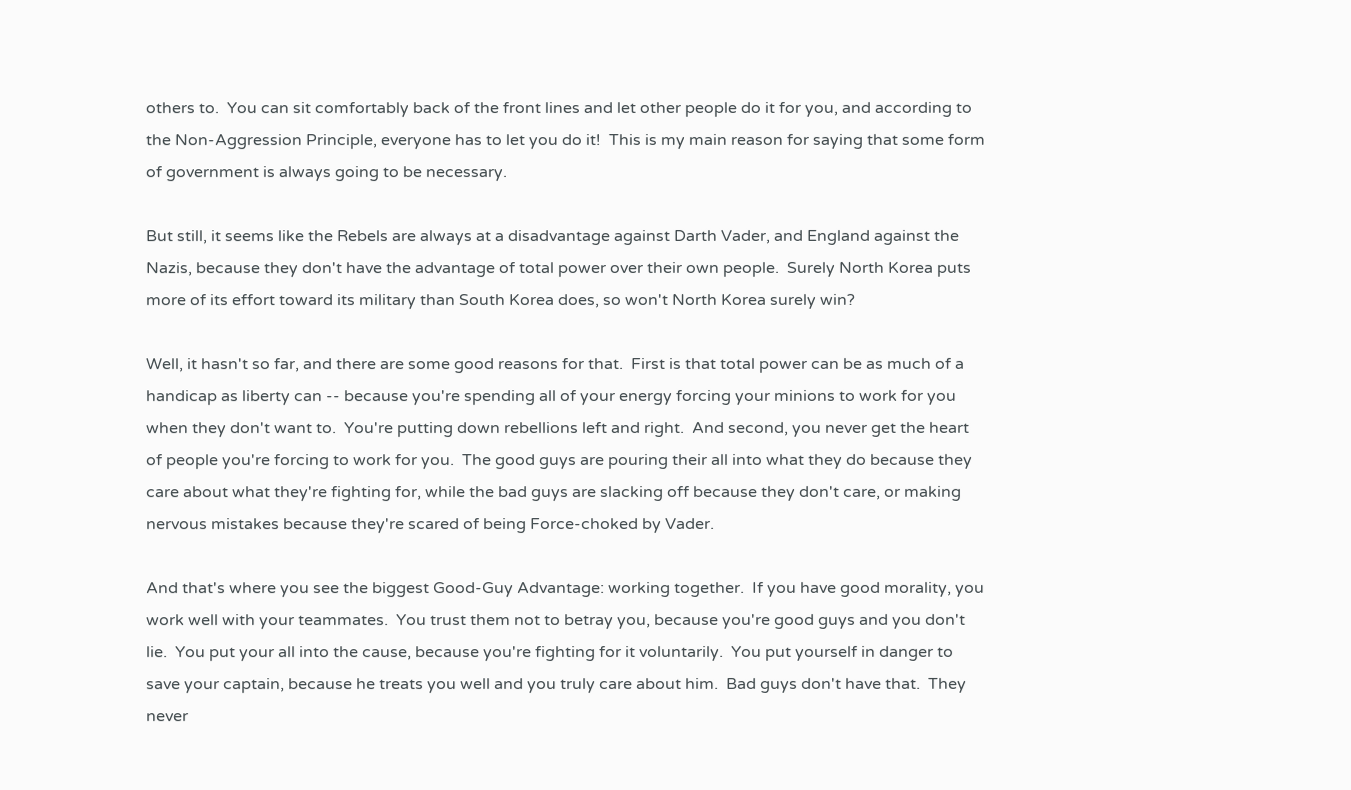others to.  You can sit comfortably back of the front lines and let other people do it for you, and according to the Non-Aggression Principle, everyone has to let you do it!  This is my main reason for saying that some form of government is always going to be necessary.

But still, it seems like the Rebels are always at a disadvantage against Darth Vader, and England against the Nazis, because they don't have the advantage of total power over their own people.  Surely North Korea puts more of its effort toward its military than South Korea does, so won't North Korea surely win?

Well, it hasn't so far, and there are some good reasons for that.  First is that total power can be as much of a handicap as liberty can -- because you're spending all of your energy forcing your minions to work for you when they don't want to.  You're putting down rebellions left and right.  And second, you never get the heart of people you're forcing to work for you.  The good guys are pouring their all into what they do because they care about what they're fighting for, while the bad guys are slacking off because they don't care, or making nervous mistakes because they're scared of being Force-choked by Vader.

And that's where you see the biggest Good-Guy Advantage: working together.  If you have good morality, you work well with your teammates.  You trust them not to betray you, because you're good guys and you don't lie.  You put your all into the cause, because you're fighting for it voluntarily.  You put yourself in danger to save your captain, because he treats you well and you truly care about him.  Bad guys don't have that.  They never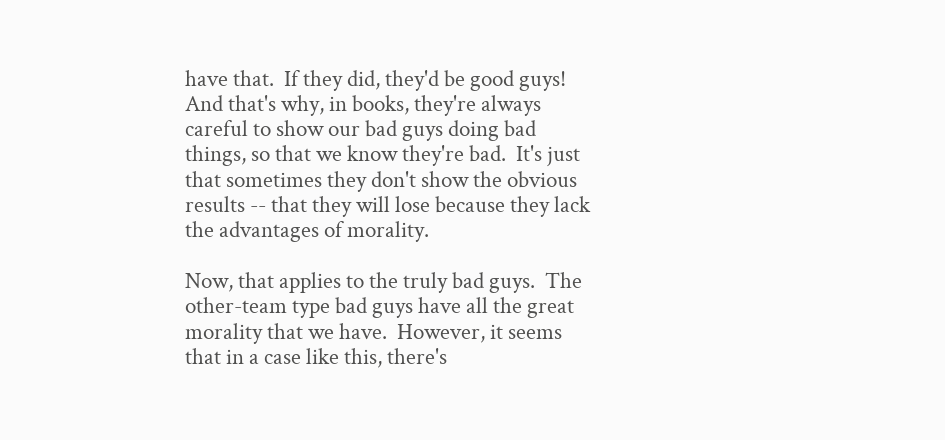have that.  If they did, they'd be good guys!  And that's why, in books, they're always careful to show our bad guys doing bad things, so that we know they're bad.  It's just that sometimes they don't show the obvious results -- that they will lose because they lack the advantages of morality.

Now, that applies to the truly bad guys.  The other-team type bad guys have all the great morality that we have.  However, it seems that in a case like this, there's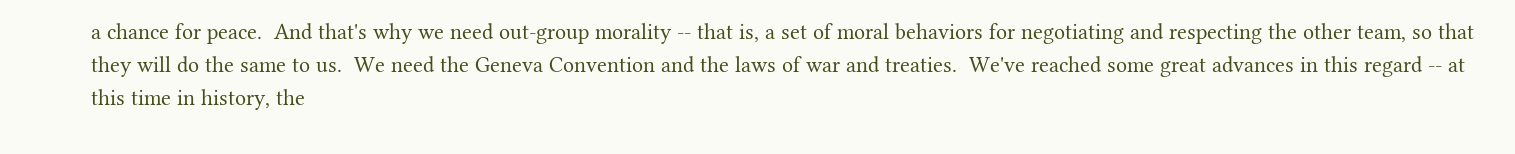a chance for peace.  And that's why we need out-group morality -- that is, a set of moral behaviors for negotiating and respecting the other team, so that they will do the same to us.  We need the Geneva Convention and the laws of war and treaties.  We've reached some great advances in this regard -- at this time in history, the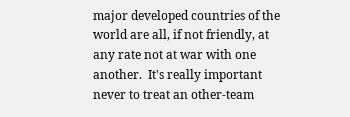major developed countries of the world are all, if not friendly, at any rate not at war with one another.  It's really important never to treat an other-team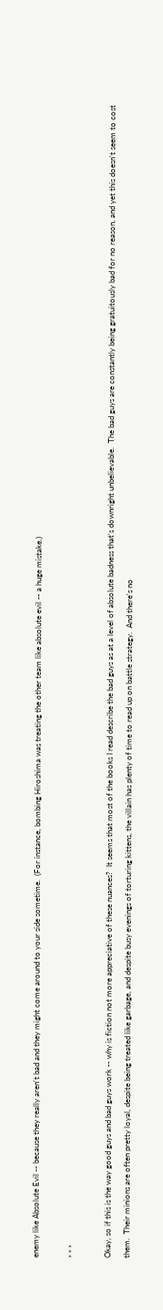enemy like Absolute Evil -- because they really aren't bad and they might come around to your side sometime.  (For instance, bombing Hiroshima was treating the other team like absolute evil -- a huge mistake.)

* * *

Okay, so if this is the way good guys and bad guys work -- why is fiction not more appreciative of these nuances?  It seems that most of the books I read describe the bad guys as at a level of absolute badness that's downright unbelievable.  The bad guys are constantly being gratuitously bad for no reason, and yet this doesn't seem to cost them.  Their minions are often pretty loyal, despite being treated like garbage, and despite busy evenings of torturing kittens, the villain has plenty of time to read up on battle strategy.  And there's no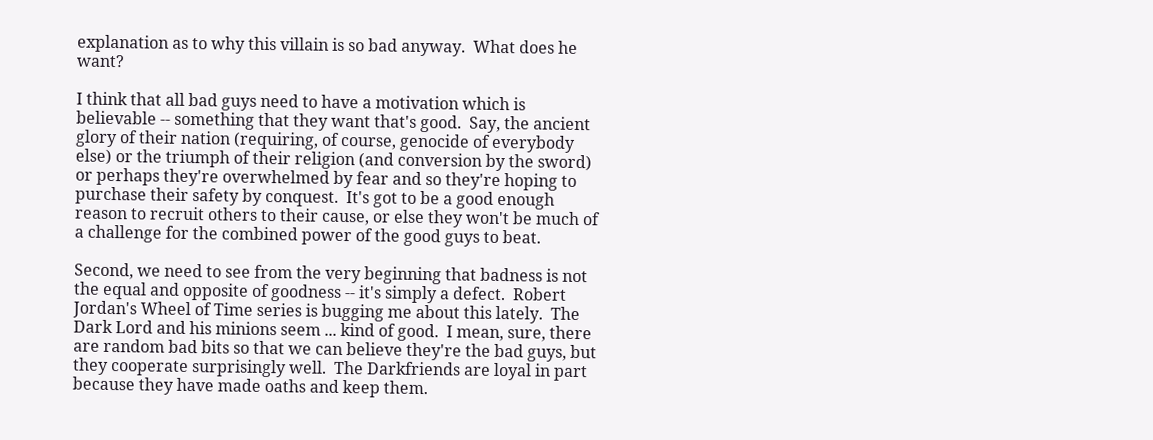explanation as to why this villain is so bad anyway.  What does he want?

I think that all bad guys need to have a motivation which is believable -- something that they want that's good.  Say, the ancient glory of their nation (requiring, of course, genocide of everybody else) or the triumph of their religion (and conversion by the sword) or perhaps they're overwhelmed by fear and so they're hoping to purchase their safety by conquest.  It's got to be a good enough reason to recruit others to their cause, or else they won't be much of a challenge for the combined power of the good guys to beat.

Second, we need to see from the very beginning that badness is not the equal and opposite of goodness -- it's simply a defect.  Robert Jordan's Wheel of Time series is bugging me about this lately.  The Dark Lord and his minions seem ... kind of good.  I mean, sure, there are random bad bits so that we can believe they're the bad guys, but they cooperate surprisingly well.  The Darkfriends are loyal in part because they have made oaths and keep them.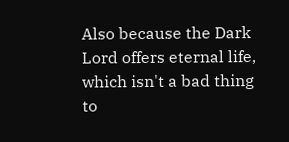Also because the Dark Lord offers eternal life, which isn't a bad thing to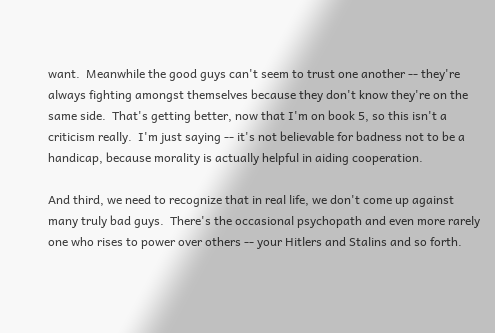want.  Meanwhile the good guys can't seem to trust one another -- they're always fighting amongst themselves because they don't know they're on the same side.  That's getting better, now that I'm on book 5, so this isn't a criticism really.  I'm just saying -- it's not believable for badness not to be a handicap, because morality is actually helpful in aiding cooperation.

And third, we need to recognize that in real life, we don't come up against many truly bad guys.  There's the occasional psychopath and even more rarely one who rises to power over others -- your Hitlers and Stalins and so forth.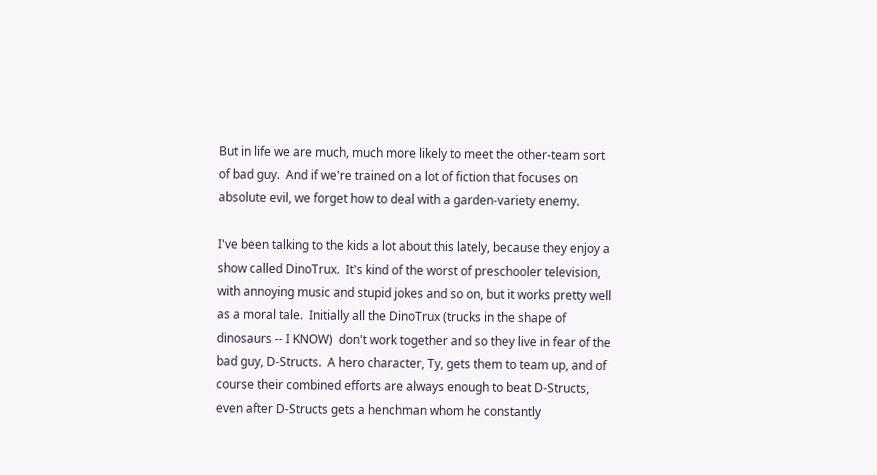But in life we are much, much more likely to meet the other-team sort of bad guy.  And if we're trained on a lot of fiction that focuses on absolute evil, we forget how to deal with a garden-variety enemy.

I've been talking to the kids a lot about this lately, because they enjoy a show called DinoTrux.  It's kind of the worst of preschooler television, with annoying music and stupid jokes and so on, but it works pretty well as a moral tale.  Initially all the DinoTrux (trucks in the shape of dinosaurs -- I KNOW)  don't work together and so they live in fear of the bad guy, D-Structs.  A hero character, Ty, gets them to team up, and of course their combined efforts are always enough to beat D-Structs, even after D-Structs gets a henchman whom he constantly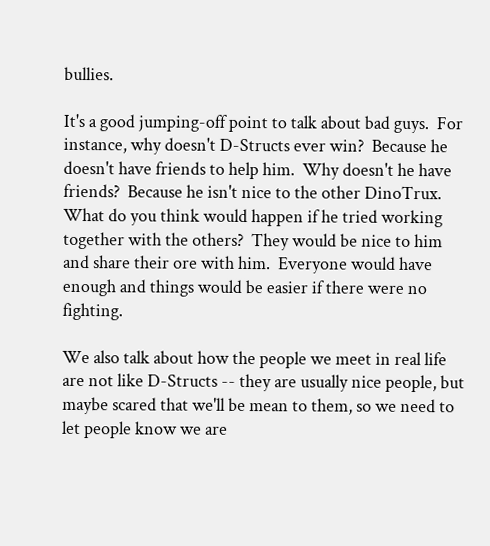bullies.

It's a good jumping-off point to talk about bad guys.  For instance, why doesn't D-Structs ever win?  Because he doesn't have friends to help him.  Why doesn't he have friends?  Because he isn't nice to the other DinoTrux.  What do you think would happen if he tried working together with the others?  They would be nice to him and share their ore with him.  Everyone would have enough and things would be easier if there were no fighting.

We also talk about how the people we meet in real life are not like D-Structs -- they are usually nice people, but maybe scared that we'll be mean to them, so we need to let people know we are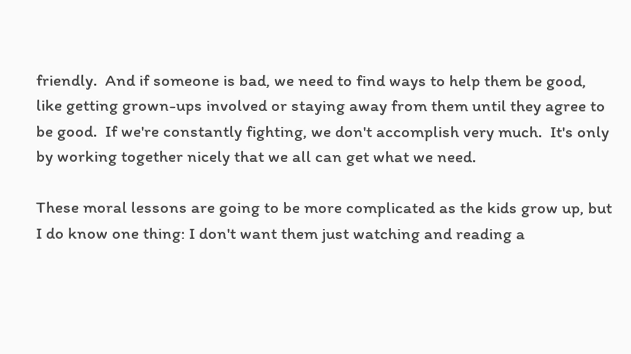friendly.  And if someone is bad, we need to find ways to help them be good, like getting grown-ups involved or staying away from them until they agree to be good.  If we're constantly fighting, we don't accomplish very much.  It's only by working together nicely that we all can get what we need.

These moral lessons are going to be more complicated as the kids grow up, but I do know one thing: I don't want them just watching and reading a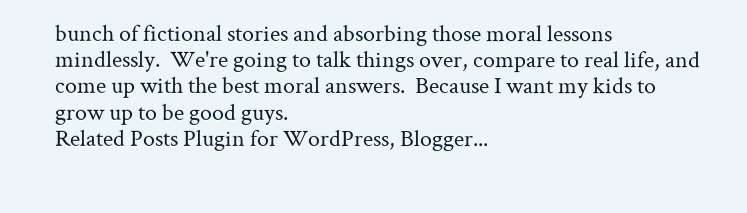bunch of fictional stories and absorbing those moral lessons mindlessly.  We're going to talk things over, compare to real life, and come up with the best moral answers.  Because I want my kids to grow up to be good guys.
Related Posts Plugin for WordPress, Blogger...